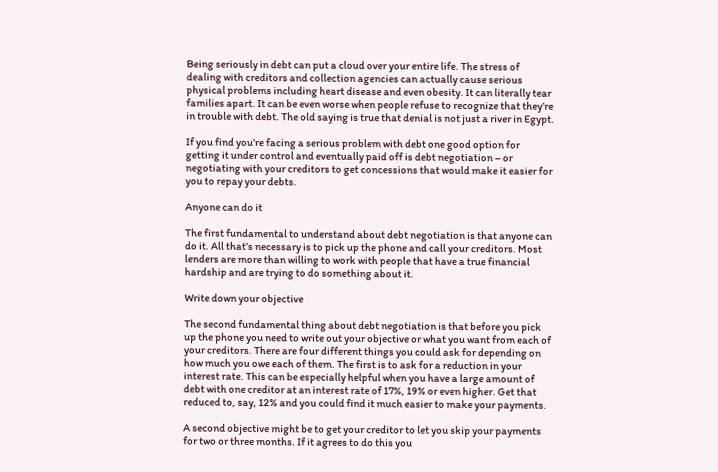Being seriously in debt can put a cloud over your entire life. The stress of dealing with creditors and collection agencies can actually cause serious physical problems including heart disease and even obesity. It can literally tear families apart. It can be even worse when people refuse to recognize that they’re in trouble with debt. The old saying is true that denial is not just a river in Egypt.

If you find you’re facing a serious problem with debt one good option for getting it under control and eventually paid off is debt negotiation – or negotiating with your creditors to get concessions that would make it easier for you to repay your debts.

Anyone can do it

The first fundamental to understand about debt negotiation is that anyone can do it. All that’s necessary is to pick up the phone and call your creditors. Most lenders are more than willing to work with people that have a true financial hardship and are trying to do something about it.

Write down your objective

The second fundamental thing about debt negotiation is that before you pick up the phone you need to write out your objective or what you want from each of your creditors. There are four different things you could ask for depending on how much you owe each of them. The first is to ask for a reduction in your interest rate. This can be especially helpful when you have a large amount of debt with one creditor at an interest rate of 17%, 19% or even higher. Get that reduced to, say, 12% and you could find it much easier to make your payments.

A second objective might be to get your creditor to let you skip your payments for two or three months. If it agrees to do this you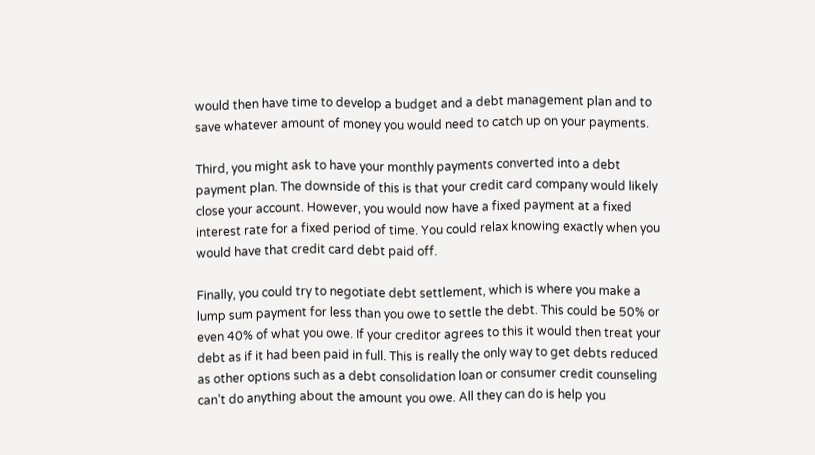would then have time to develop a budget and a debt management plan and to save whatever amount of money you would need to catch up on your payments.

Third, you might ask to have your monthly payments converted into a debt payment plan. The downside of this is that your credit card company would likely close your account. However, you would now have a fixed payment at a fixed interest rate for a fixed period of time. You could relax knowing exactly when you would have that credit card debt paid off.

Finally, you could try to negotiate debt settlement, which is where you make a lump sum payment for less than you owe to settle the debt. This could be 50% or even 40% of what you owe. If your creditor agrees to this it would then treat your debt as if it had been paid in full. This is really the only way to get debts reduced as other options such as a debt consolidation loan or consumer credit counseling can’t do anything about the amount you owe. All they can do is help you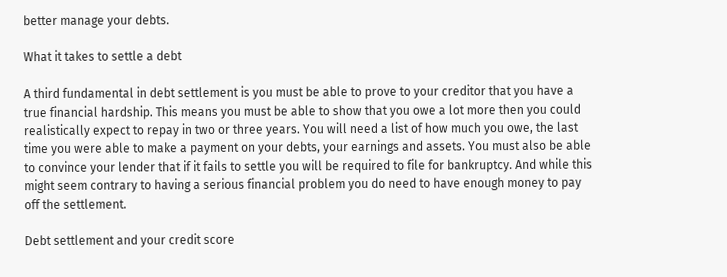better manage your debts.

What it takes to settle a debt

A third fundamental in debt settlement is you must be able to prove to your creditor that you have a true financial hardship. This means you must be able to show that you owe a lot more then you could realistically expect to repay in two or three years. You will need a list of how much you owe, the last time you were able to make a payment on your debts, your earnings and assets. You must also be able to convince your lender that if it fails to settle you will be required to file for bankruptcy. And while this might seem contrary to having a serious financial problem you do need to have enough money to pay off the settlement.

Debt settlement and your credit score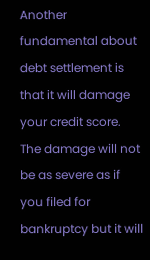Another fundamental about debt settlement is that it will damage your credit score. The damage will not be as severe as if you filed for bankruptcy but it will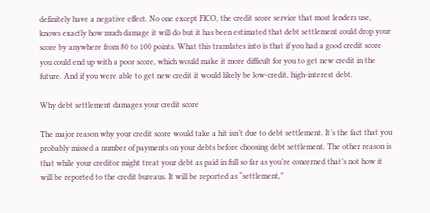definitely have a negative effect. No one except FICO, the credit score service that most lenders use, knows exactly how much damage it will do but it has been estimated that debt settlement could drop your score by anywhere from 80 to 100 points. What this translates into is that if you had a good credit score you could end up with a poor score, which would make it more difficult for you to get new credit in the future. And if you were able to get new credit it would likely be low-credit, high-interest debt.

Why debt settlement damages your credit score

The major reason why your credit score would take a hit isn’t due to debt settlement. It’s the fact that you probably missed a number of payments on your debts before choosing debt settlement. The other reason is that while your creditor might treat your debt as paid in full so far as you’re concerned that’s not how it will be reported to the credit bureaus. It will be reported as “settlement,”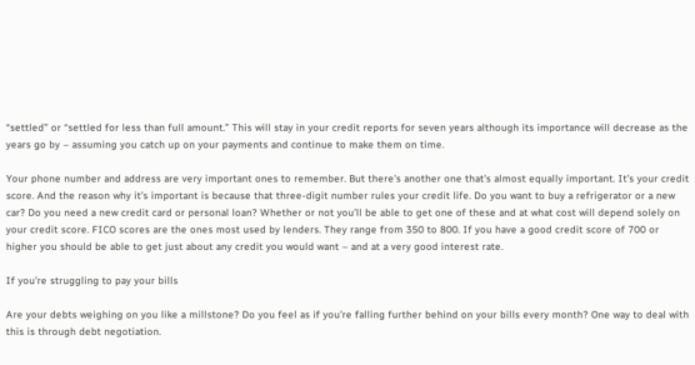“settled” or “settled for less than full amount.” This will stay in your credit reports for seven years although its importance will decrease as the years go by – assuming you catch up on your payments and continue to make them on time.

Your phone number and address are very important ones to remember. But there’s another one that’s almost equally important. It’s your credit score. And the reason why it’s important is because that three-digit number rules your credit life. Do you want to buy a refrigerator or a new car? Do you need a new credit card or personal loan? Whether or not you’ll be able to get one of these and at what cost will depend solely on your credit score. FICO scores are the ones most used by lenders. They range from 350 to 800. If you have a good credit score of 700 or higher you should be able to get just about any credit you would want – and at a very good interest rate.

If you’re struggling to pay your bills

Are your debts weighing on you like a millstone? Do you feel as if you’re falling further behind on your bills every month? One way to deal with this is through debt negotiation.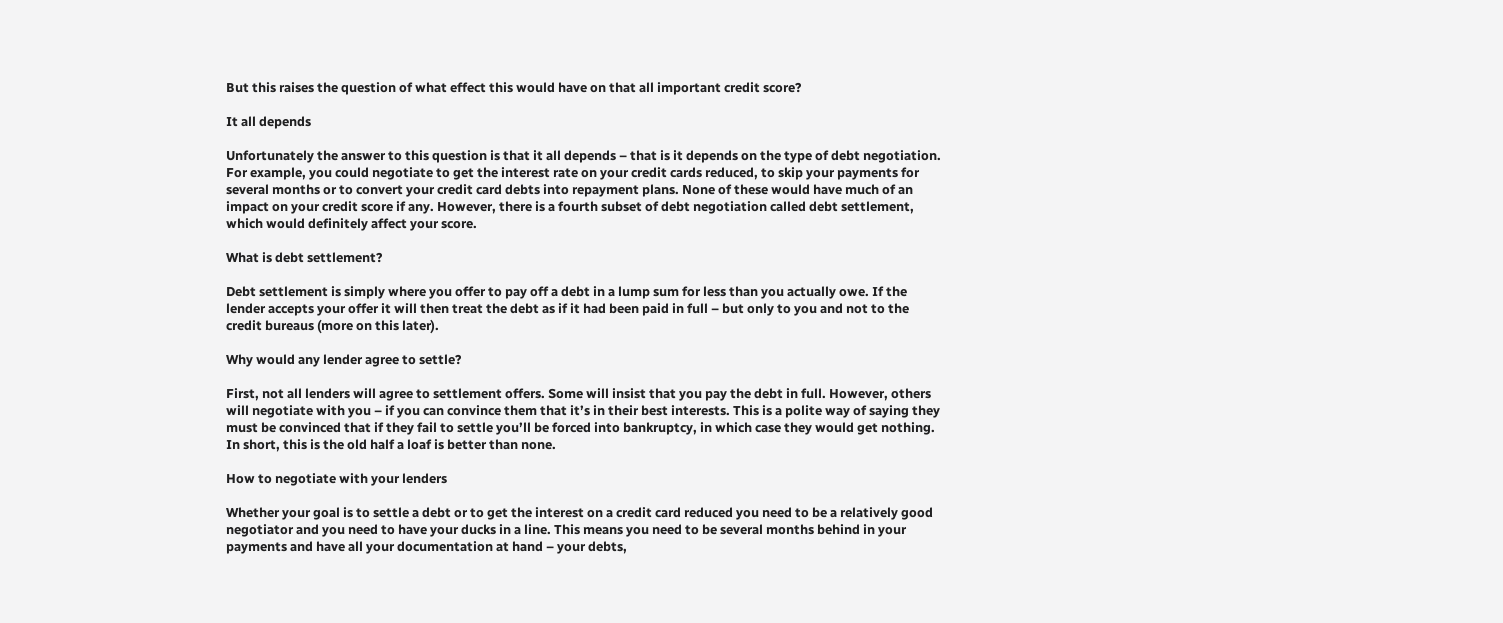But this raises the question of what effect this would have on that all important credit score?

It all depends

Unfortunately the answer to this question is that it all depends – that is it depends on the type of debt negotiation. For example, you could negotiate to get the interest rate on your credit cards reduced, to skip your payments for several months or to convert your credit card debts into repayment plans. None of these would have much of an impact on your credit score if any. However, there is a fourth subset of debt negotiation called debt settlement, which would definitely affect your score.

What is debt settlement?

Debt settlement is simply where you offer to pay off a debt in a lump sum for less than you actually owe. If the lender accepts your offer it will then treat the debt as if it had been paid in full – but only to you and not to the credit bureaus (more on this later).

Why would any lender agree to settle?

First, not all lenders will agree to settlement offers. Some will insist that you pay the debt in full. However, others will negotiate with you – if you can convince them that it’s in their best interests. This is a polite way of saying they must be convinced that if they fail to settle you’ll be forced into bankruptcy, in which case they would get nothing. In short, this is the old half a loaf is better than none.

How to negotiate with your lenders

Whether your goal is to settle a debt or to get the interest on a credit card reduced you need to be a relatively good negotiator and you need to have your ducks in a line. This means you need to be several months behind in your payments and have all your documentation at hand – your debts,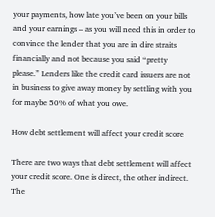your payments, how late you’ve been on your bills and your earnings – as you will need this in order to convince the lender that you are in dire straits financially and not because you said “pretty please.” Lenders like the credit card issuers are not in business to give away money by settling with you for maybe 50% of what you owe.

How debt settlement will affect your credit score

There are two ways that debt settlement will affect your credit score. One is direct, the other indirect. The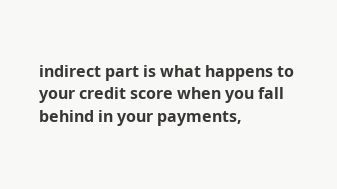indirect part is what happens to your credit score when you fall behind in your payments,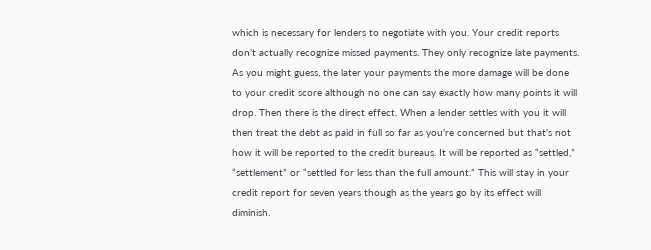which is necessary for lenders to negotiate with you. Your credit reports don’t actually recognize missed payments. They only recognize late payments. As you might guess, the later your payments the more damage will be done to your credit score although no one can say exactly how many points it will drop. Then there is the direct effect. When a lender settles with you it will then treat the debt as paid in full so far as you’re concerned but that’s not how it will be reported to the credit bureaus. It will be reported as “settled,” “settlement” or “settled for less than the full amount.” This will stay in your credit report for seven years though as the years go by its effect will diminish.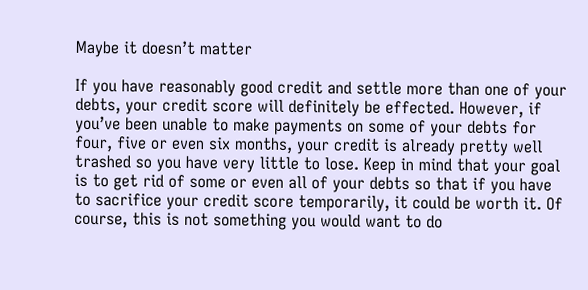Maybe it doesn’t matter

If you have reasonably good credit and settle more than one of your debts, your credit score will definitely be effected. However, if you’ve been unable to make payments on some of your debts for four, five or even six months, your credit is already pretty well trashed so you have very little to lose. Keep in mind that your goal is to get rid of some or even all of your debts so that if you have to sacrifice your credit score temporarily, it could be worth it. Of course, this is not something you would want to do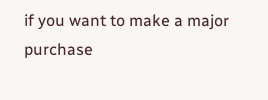if you want to make a major purchase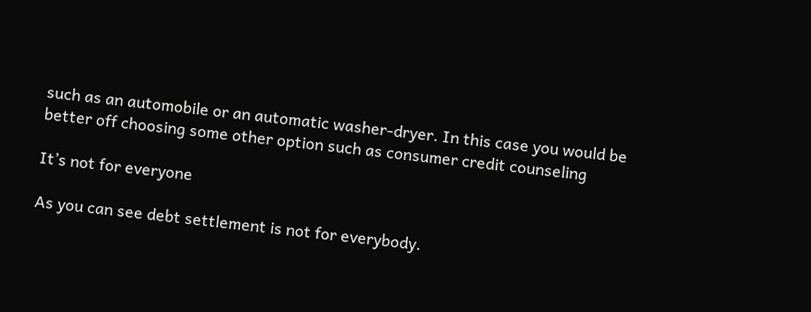such as an automobile or an automatic washer-dryer. In this case you would be better off choosing some other option such as consumer credit counseling

It’s not for everyone

As you can see debt settlement is not for everybody.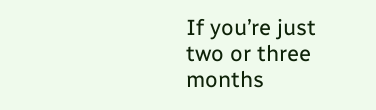If you’re just two or three months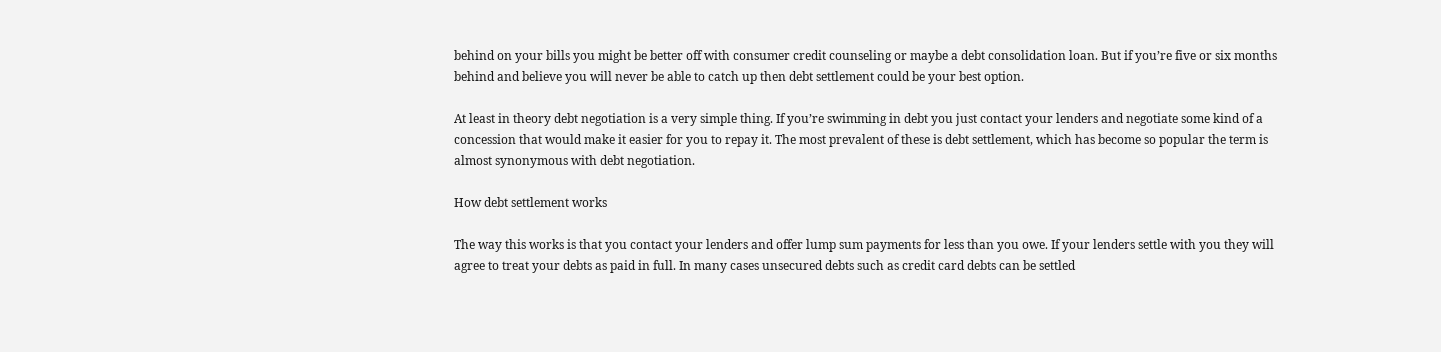behind on your bills you might be better off with consumer credit counseling or maybe a debt consolidation loan. But if you’re five or six months behind and believe you will never be able to catch up then debt settlement could be your best option.

At least in theory debt negotiation is a very simple thing. If you’re swimming in debt you just contact your lenders and negotiate some kind of a concession that would make it easier for you to repay it. The most prevalent of these is debt settlement, which has become so popular the term is almost synonymous with debt negotiation.

How debt settlement works

The way this works is that you contact your lenders and offer lump sum payments for less than you owe. If your lenders settle with you they will agree to treat your debts as paid in full. In many cases unsecured debts such as credit card debts can be settled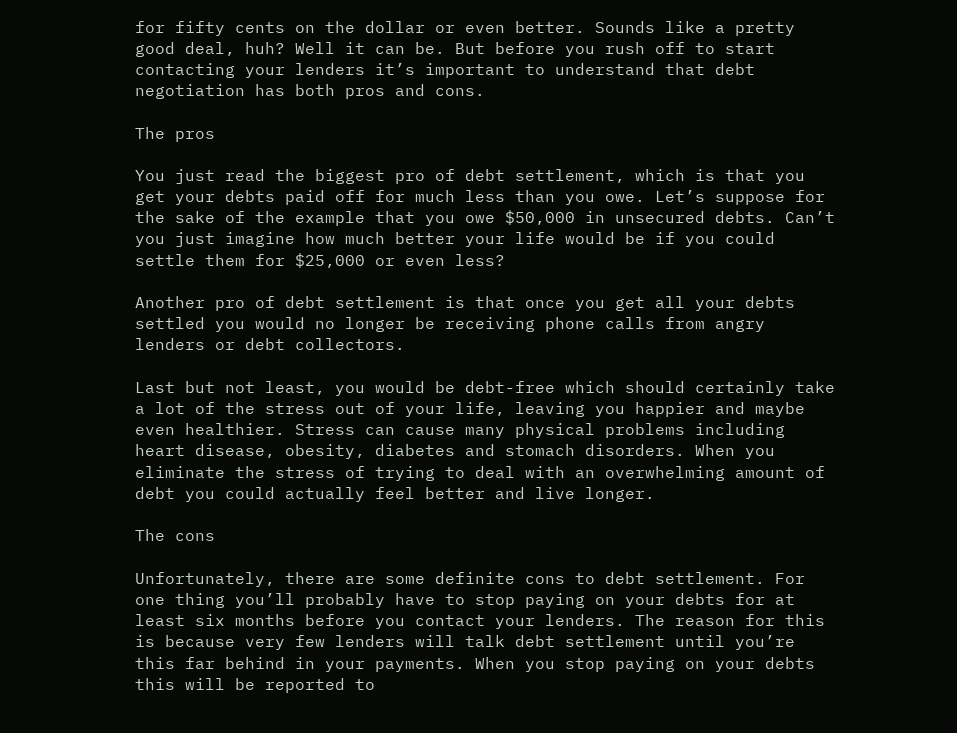for fifty cents on the dollar or even better. Sounds like a pretty good deal, huh? Well it can be. But before you rush off to start contacting your lenders it’s important to understand that debt negotiation has both pros and cons.

The pros

You just read the biggest pro of debt settlement, which is that you get your debts paid off for much less than you owe. Let’s suppose for the sake of the example that you owe $50,000 in unsecured debts. Can’t you just imagine how much better your life would be if you could settle them for $25,000 or even less?

Another pro of debt settlement is that once you get all your debts settled you would no longer be receiving phone calls from angry lenders or debt collectors.

Last but not least, you would be debt-free which should certainly take a lot of the stress out of your life, leaving you happier and maybe even healthier. Stress can cause many physical problems including heart disease, obesity, diabetes and stomach disorders. When you eliminate the stress of trying to deal with an overwhelming amount of debt you could actually feel better and live longer.

The cons

Unfortunately, there are some definite cons to debt settlement. For one thing you’ll probably have to stop paying on your debts for at least six months before you contact your lenders. The reason for this is because very few lenders will talk debt settlement until you’re this far behind in your payments. When you stop paying on your debts this will be reported to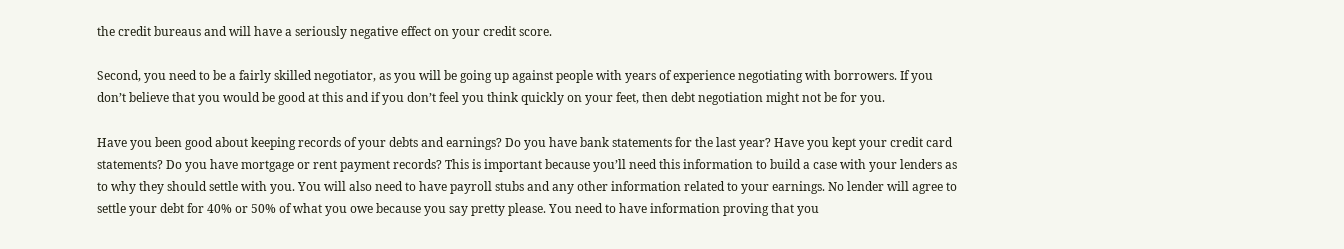the credit bureaus and will have a seriously negative effect on your credit score.

Second, you need to be a fairly skilled negotiator, as you will be going up against people with years of experience negotiating with borrowers. If you don’t believe that you would be good at this and if you don’t feel you think quickly on your feet, then debt negotiation might not be for you.

Have you been good about keeping records of your debts and earnings? Do you have bank statements for the last year? Have you kept your credit card statements? Do you have mortgage or rent payment records? This is important because you’ll need this information to build a case with your lenders as to why they should settle with you. You will also need to have payroll stubs and any other information related to your earnings. No lender will agree to settle your debt for 40% or 50% of what you owe because you say pretty please. You need to have information proving that you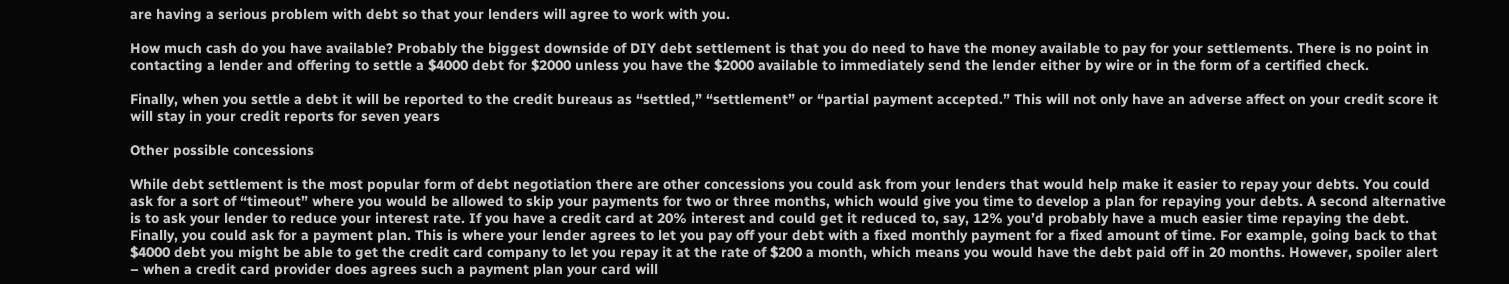are having a serious problem with debt so that your lenders will agree to work with you.

How much cash do you have available? Probably the biggest downside of DIY debt settlement is that you do need to have the money available to pay for your settlements. There is no point in contacting a lender and offering to settle a $4000 debt for $2000 unless you have the $2000 available to immediately send the lender either by wire or in the form of a certified check.

Finally, when you settle a debt it will be reported to the credit bureaus as “settled,” “settlement” or “partial payment accepted.” This will not only have an adverse affect on your credit score it will stay in your credit reports for seven years

Other possible concessions

While debt settlement is the most popular form of debt negotiation there are other concessions you could ask from your lenders that would help make it easier to repay your debts. You could ask for a sort of “timeout” where you would be allowed to skip your payments for two or three months, which would give you time to develop a plan for repaying your debts. A second alternative is to ask your lender to reduce your interest rate. If you have a credit card at 20% interest and could get it reduced to, say, 12% you’d probably have a much easier time repaying the debt. Finally, you could ask for a payment plan. This is where your lender agrees to let you pay off your debt with a fixed monthly payment for a fixed amount of time. For example, going back to that $4000 debt you might be able to get the credit card company to let you repay it at the rate of $200 a month, which means you would have the debt paid off in 20 months. However, spoiler alert – when a credit card provider does agrees such a payment plan your card will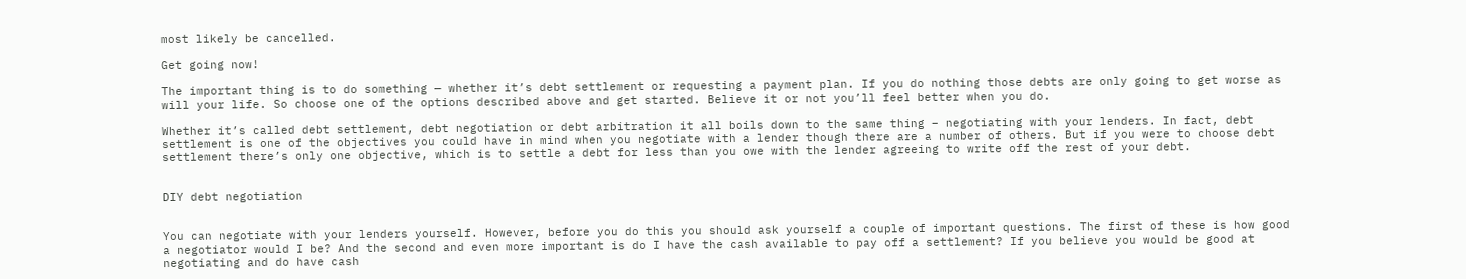most likely be cancelled.

Get going now!

The important thing is to do something — whether it’s debt settlement or requesting a payment plan. If you do nothing those debts are only going to get worse as will your life. So choose one of the options described above and get started. Believe it or not you’ll feel better when you do.

Whether it’s called debt settlement, debt negotiation or debt arbitration it all boils down to the same thing – negotiating with your lenders. In fact, debt settlement is one of the objectives you could have in mind when you negotiate with a lender though there are a number of others. But if you were to choose debt settlement there’s only one objective, which is to settle a debt for less than you owe with the lender agreeing to write off the rest of your debt.


DIY debt negotiation


You can negotiate with your lenders yourself. However, before you do this you should ask yourself a couple of important questions. The first of these is how good a negotiator would I be? And the second and even more important is do I have the cash available to pay off a settlement? If you believe you would be good at negotiating and do have cash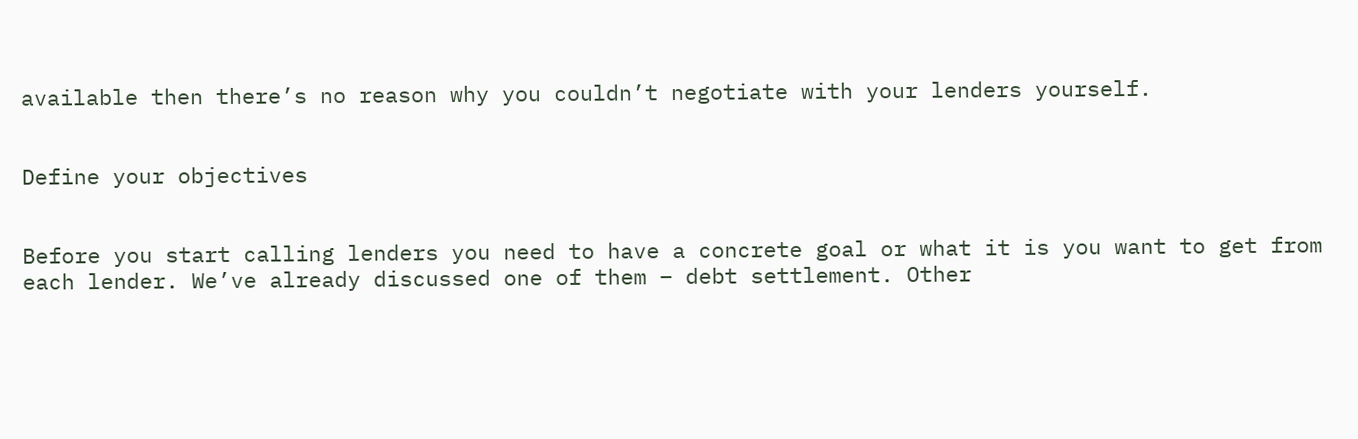available then there’s no reason why you couldn’t negotiate with your lenders yourself.


Define your objectives


Before you start calling lenders you need to have a concrete goal or what it is you want to get from each lender. We’ve already discussed one of them – debt settlement. Other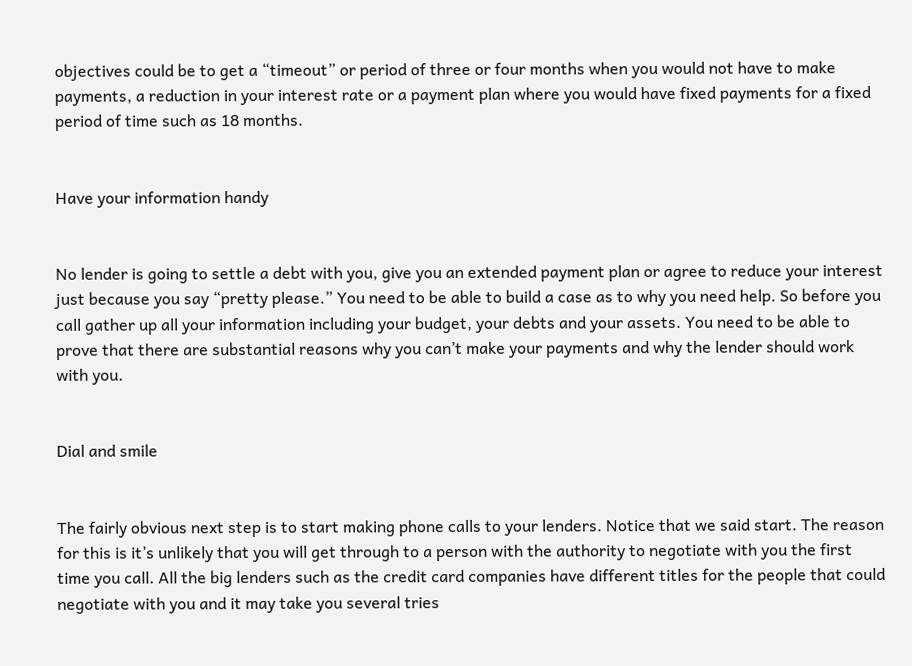objectives could be to get a “timeout” or period of three or four months when you would not have to make payments, a reduction in your interest rate or a payment plan where you would have fixed payments for a fixed period of time such as 18 months.


Have your information handy


No lender is going to settle a debt with you, give you an extended payment plan or agree to reduce your interest just because you say “pretty please.” You need to be able to build a case as to why you need help. So before you call gather up all your information including your budget, your debts and your assets. You need to be able to prove that there are substantial reasons why you can’t make your payments and why the lender should work with you.


Dial and smile


The fairly obvious next step is to start making phone calls to your lenders. Notice that we said start. The reason for this is it’s unlikely that you will get through to a person with the authority to negotiate with you the first time you call. All the big lenders such as the credit card companies have different titles for the people that could negotiate with you and it may take you several tries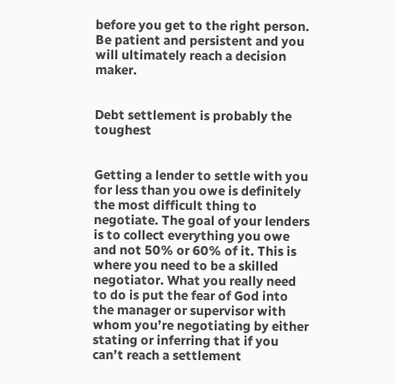before you get to the right person. Be patient and persistent and you will ultimately reach a decision maker.


Debt settlement is probably the toughest


Getting a lender to settle with you for less than you owe is definitely the most difficult thing to negotiate. The goal of your lenders is to collect everything you owe and not 50% or 60% of it. This is where you need to be a skilled negotiator. What you really need to do is put the fear of God into the manager or supervisor with whom you’re negotiating by either stating or inferring that if you can’t reach a settlement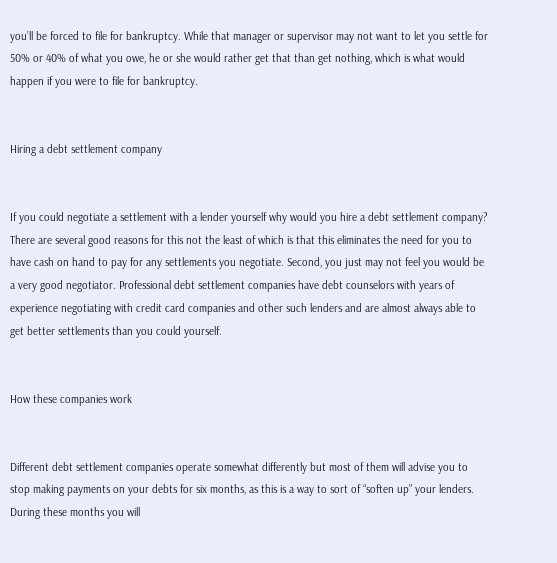you’ll be forced to file for bankruptcy. While that manager or supervisor may not want to let you settle for 50% or 40% of what you owe, he or she would rather get that than get nothing, which is what would happen if you were to file for bankruptcy.


Hiring a debt settlement company


If you could negotiate a settlement with a lender yourself why would you hire a debt settlement company? There are several good reasons for this not the least of which is that this eliminates the need for you to have cash on hand to pay for any settlements you negotiate. Second, you just may not feel you would be a very good negotiator. Professional debt settlement companies have debt counselors with years of experience negotiating with credit card companies and other such lenders and are almost always able to get better settlements than you could yourself.


How these companies work


Different debt settlement companies operate somewhat differently but most of them will advise you to stop making payments on your debts for six months, as this is a way to sort of “soften up” your lenders. During these months you will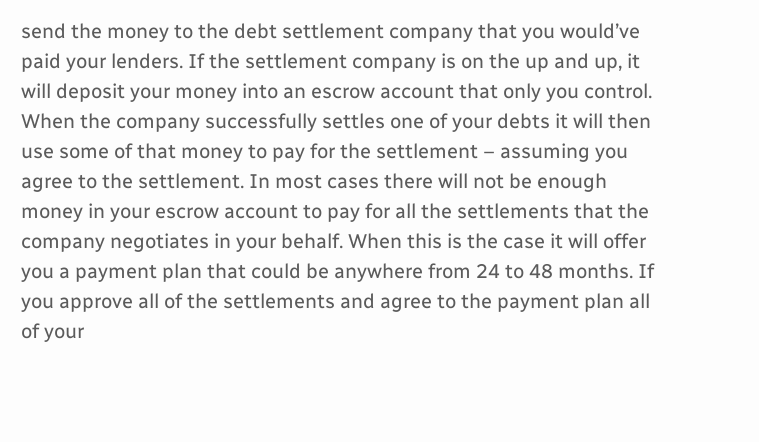send the money to the debt settlement company that you would’ve paid your lenders. If the settlement company is on the up and up, it will deposit your money into an escrow account that only you control. When the company successfully settles one of your debts it will then use some of that money to pay for the settlement – assuming you agree to the settlement. In most cases there will not be enough money in your escrow account to pay for all the settlements that the company negotiates in your behalf. When this is the case it will offer you a payment plan that could be anywhere from 24 to 48 months. If you approve all of the settlements and agree to the payment plan all of your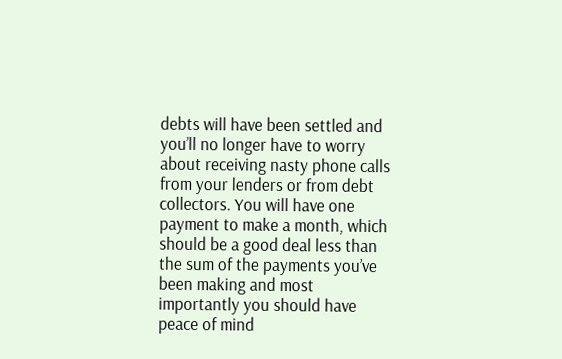debts will have been settled and you’ll no longer have to worry about receiving nasty phone calls from your lenders or from debt collectors. You will have one payment to make a month, which should be a good deal less than the sum of the payments you’ve been making and most importantly you should have peace of mind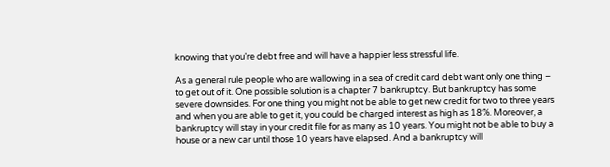knowing that you’re debt free and will have a happier less stressful life.

As a general rule people who are wallowing in a sea of credit card debt want only one thing – to get out of it. One possible solution is a chapter 7 bankruptcy. But bankruptcy has some severe downsides. For one thing you might not be able to get new credit for two to three years and when you are able to get it, you could be charged interest as high as 18%. Moreover, a bankruptcy will stay in your credit file for as many as 10 years. You might not be able to buy a house or a new car until those 10 years have elapsed. And a bankruptcy will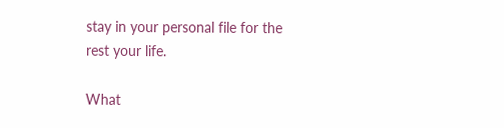stay in your personal file for the rest your life.

What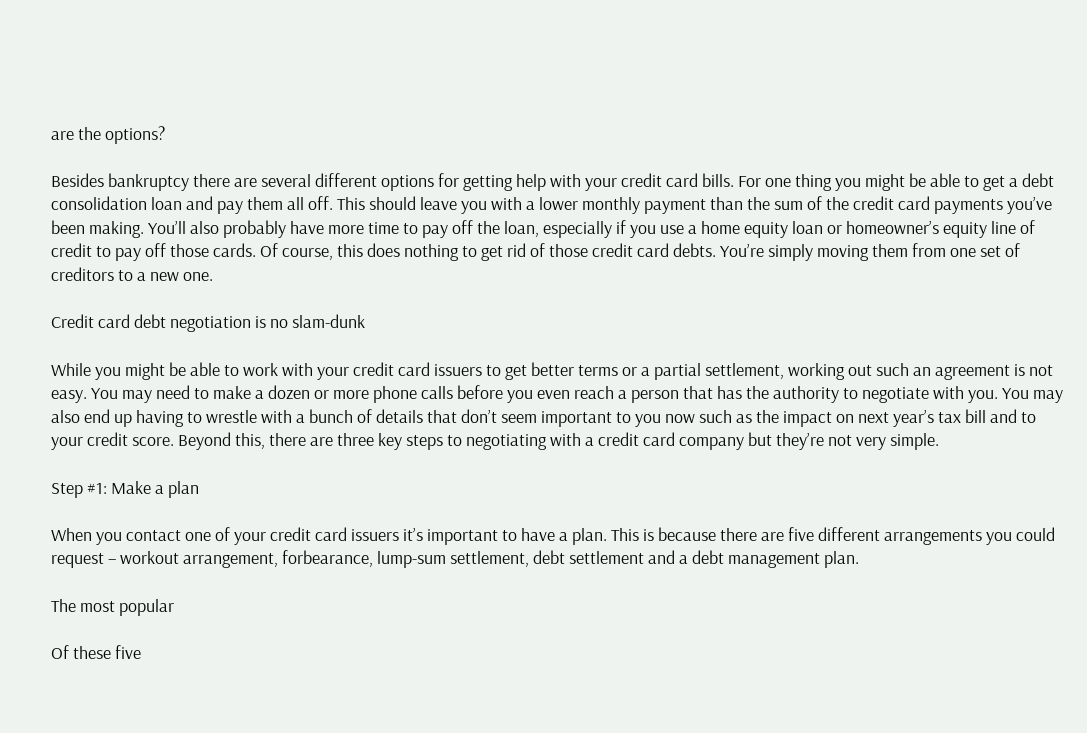are the options?

Besides bankruptcy there are several different options for getting help with your credit card bills. For one thing you might be able to get a debt consolidation loan and pay them all off. This should leave you with a lower monthly payment than the sum of the credit card payments you’ve been making. You’ll also probably have more time to pay off the loan, especially if you use a home equity loan or homeowner’s equity line of credit to pay off those cards. Of course, this does nothing to get rid of those credit card debts. You’re simply moving them from one set of creditors to a new one.

Credit card debt negotiation is no slam-dunk

While you might be able to work with your credit card issuers to get better terms or a partial settlement, working out such an agreement is not easy. You may need to make a dozen or more phone calls before you even reach a person that has the authority to negotiate with you. You may also end up having to wrestle with a bunch of details that don’t seem important to you now such as the impact on next year’s tax bill and to your credit score. Beyond this, there are three key steps to negotiating with a credit card company but they’re not very simple.

Step #1: Make a plan

When you contact one of your credit card issuers it’s important to have a plan. This is because there are five different arrangements you could request – workout arrangement, forbearance, lump-sum settlement, debt settlement and a debt management plan.

The most popular

Of these five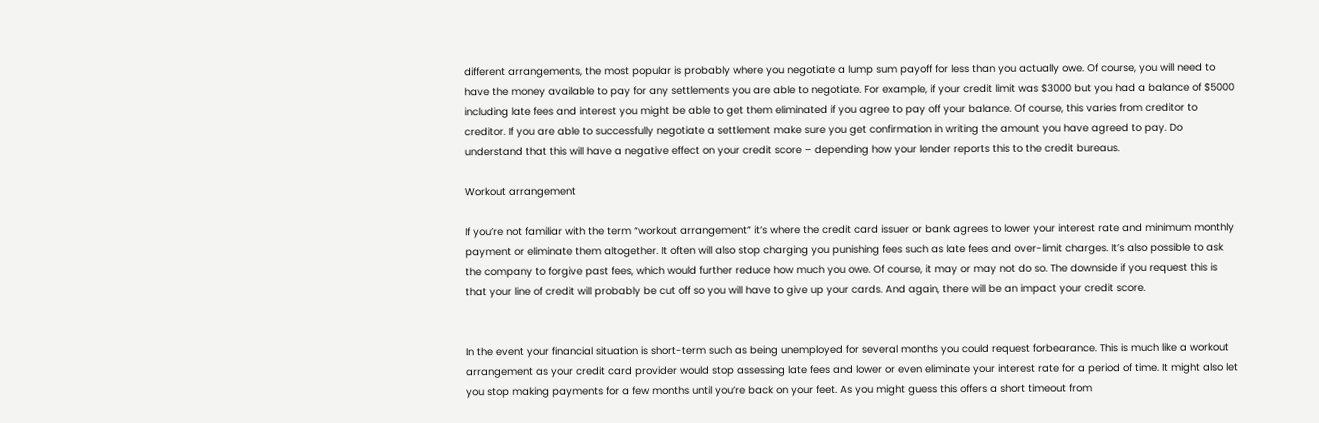different arrangements, the most popular is probably where you negotiate a lump sum payoff for less than you actually owe. Of course, you will need to have the money available to pay for any settlements you are able to negotiate. For example, if your credit limit was $3000 but you had a balance of $5000 including late fees and interest you might be able to get them eliminated if you agree to pay off your balance. Of course, this varies from creditor to creditor. If you are able to successfully negotiate a settlement make sure you get confirmation in writing the amount you have agreed to pay. Do understand that this will have a negative effect on your credit score – depending how your lender reports this to the credit bureaus.

Workout arrangement

If you’re not familiar with the term “workout arrangement” it’s where the credit card issuer or bank agrees to lower your interest rate and minimum monthly payment or eliminate them altogether. It often will also stop charging you punishing fees such as late fees and over-limit charges. It’s also possible to ask the company to forgive past fees, which would further reduce how much you owe. Of course, it may or may not do so. The downside if you request this is that your line of credit will probably be cut off so you will have to give up your cards. And again, there will be an impact your credit score.


In the event your financial situation is short-term such as being unemployed for several months you could request forbearance. This is much like a workout arrangement as your credit card provider would stop assessing late fees and lower or even eliminate your interest rate for a period of time. It might also let you stop making payments for a few months until you’re back on your feet. As you might guess this offers a short timeout from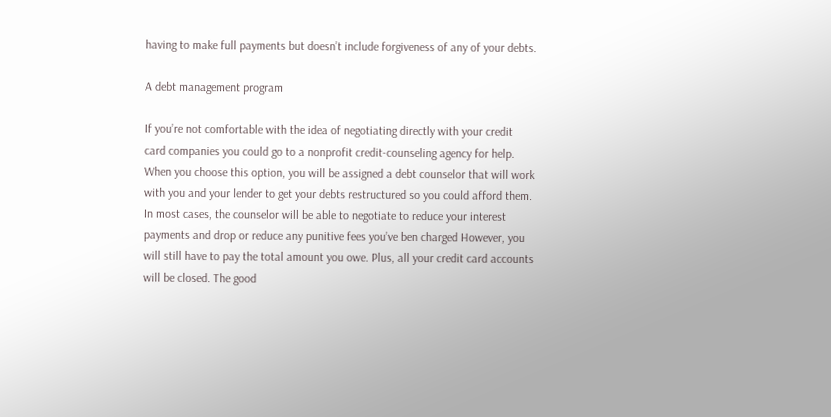having to make full payments but doesn’t include forgiveness of any of your debts.

A debt management program

If you’re not comfortable with the idea of negotiating directly with your credit card companies you could go to a nonprofit credit-counseling agency for help. When you choose this option, you will be assigned a debt counselor that will work with you and your lender to get your debts restructured so you could afford them. In most cases, the counselor will be able to negotiate to reduce your interest payments and drop or reduce any punitive fees you’ve ben charged However, you will still have to pay the total amount you owe. Plus, all your credit card accounts will be closed. The good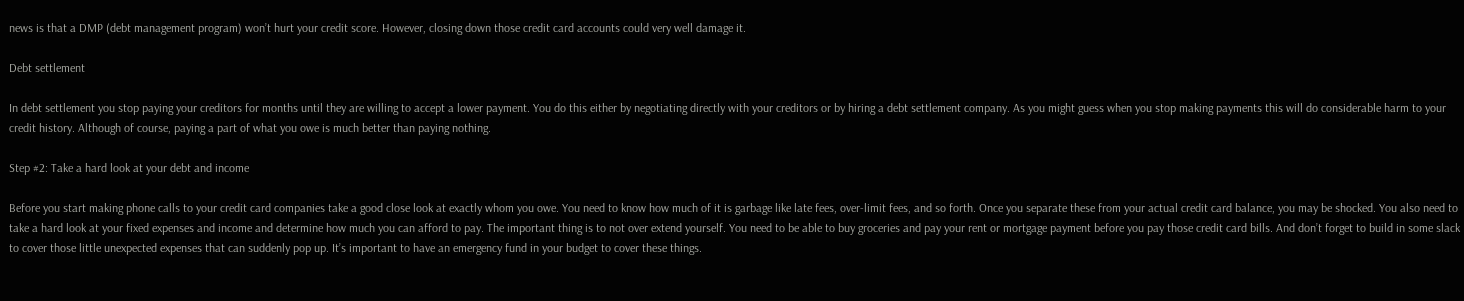news is that a DMP (debt management program) won’t hurt your credit score. However, closing down those credit card accounts could very well damage it.

Debt settlement

In debt settlement you stop paying your creditors for months until they are willing to accept a lower payment. You do this either by negotiating directly with your creditors or by hiring a debt settlement company. As you might guess when you stop making payments this will do considerable harm to your credit history. Although of course, paying a part of what you owe is much better than paying nothing.

Step #2: Take a hard look at your debt and income

Before you start making phone calls to your credit card companies take a good close look at exactly whom you owe. You need to know how much of it is garbage like late fees, over-limit fees, and so forth. Once you separate these from your actual credit card balance, you may be shocked. You also need to take a hard look at your fixed expenses and income and determine how much you can afford to pay. The important thing is to not over extend yourself. You need to be able to buy groceries and pay your rent or mortgage payment before you pay those credit card bills. And don’t forget to build in some slack to cover those little unexpected expenses that can suddenly pop up. It’s important to have an emergency fund in your budget to cover these things.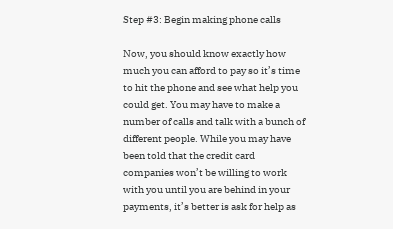Step #3: Begin making phone calls

Now, you should know exactly how much you can afford to pay so it’s time to hit the phone and see what help you could get. You may have to make a number of calls and talk with a bunch of different people. While you may have been told that the credit card companies won’t be willing to work with you until you are behind in your payments, it’s better is ask for help as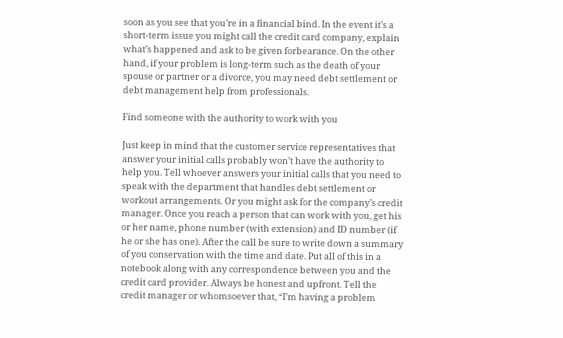soon as you see that you’re in a financial bind. In the event it’s a short-term issue you might call the credit card company, explain what’s happened and ask to be given forbearance. On the other hand, if your problem is long-term such as the death of your spouse or partner or a divorce, you may need debt settlement or debt management help from professionals.

Find someone with the authority to work with you

Just keep in mind that the customer service representatives that answer your initial calls probably won’t have the authority to help you. Tell whoever answers your initial calls that you need to speak with the department that handles debt settlement or workout arrangements. Or you might ask for the company’s credit manager. Once you reach a person that can work with you, get his or her name, phone number (with extension) and ID number (if he or she has one). After the call be sure to write down a summary of you conservation with the time and date. Put all of this in a notebook along with any correspondence between you and the credit card provider. Always be honest and upfront. Tell the credit manager or whomsoever that, “I’m having a problem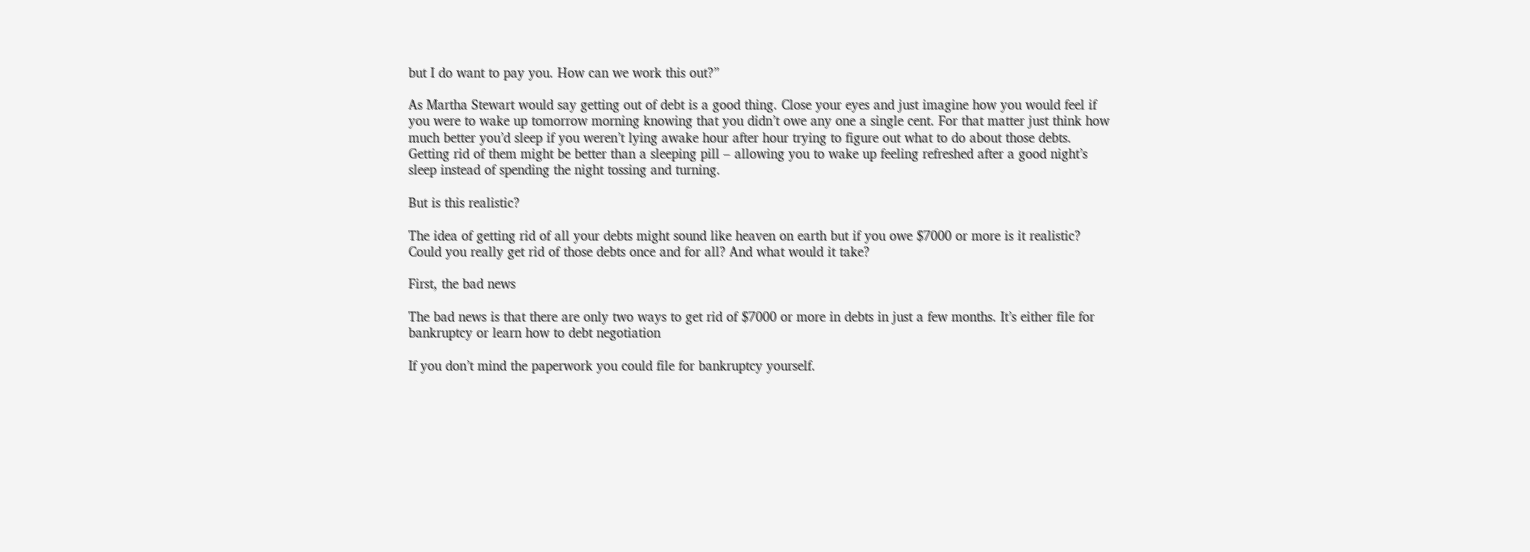but I do want to pay you. How can we work this out?”

As Martha Stewart would say getting out of debt is a good thing. Close your eyes and just imagine how you would feel if you were to wake up tomorrow morning knowing that you didn’t owe any one a single cent. For that matter just think how much better you’d sleep if you weren’t lying awake hour after hour trying to figure out what to do about those debts. Getting rid of them might be better than a sleeping pill – allowing you to wake up feeling refreshed after a good night’s sleep instead of spending the night tossing and turning.

But is this realistic?

The idea of getting rid of all your debts might sound like heaven on earth but if you owe $7000 or more is it realistic? Could you really get rid of those debts once and for all? And what would it take?

First, the bad news

The bad news is that there are only two ways to get rid of $7000 or more in debts in just a few months. It’s either file for bankruptcy or learn how to debt negotiation

If you don’t mind the paperwork you could file for bankruptcy yourself.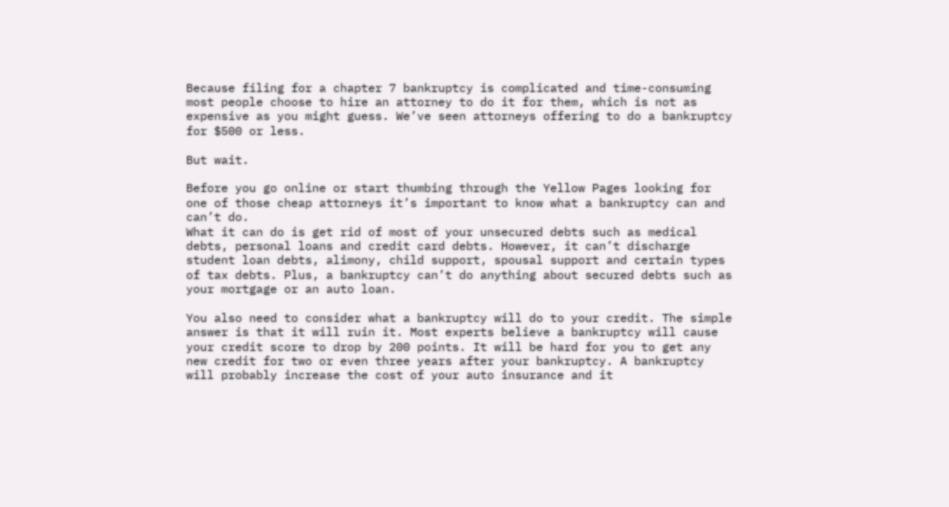Because filing for a chapter 7 bankruptcy is complicated and time-consuming most people choose to hire an attorney to do it for them, which is not as expensive as you might guess. We’ve seen attorneys offering to do a bankruptcy for $500 or less.

But wait.

Before you go online or start thumbing through the Yellow Pages looking for one of those cheap attorneys it’s important to know what a bankruptcy can and can’t do.
What it can do is get rid of most of your unsecured debts such as medical debts, personal loans and credit card debts. However, it can’t discharge student loan debts, alimony, child support, spousal support and certain types of tax debts. Plus, a bankruptcy can’t do anything about secured debts such as your mortgage or an auto loan.

You also need to consider what a bankruptcy will do to your credit. The simple answer is that it will ruin it. Most experts believe a bankruptcy will cause your credit score to drop by 200 points. It will be hard for you to get any new credit for two or even three years after your bankruptcy. A bankruptcy will probably increase the cost of your auto insurance and it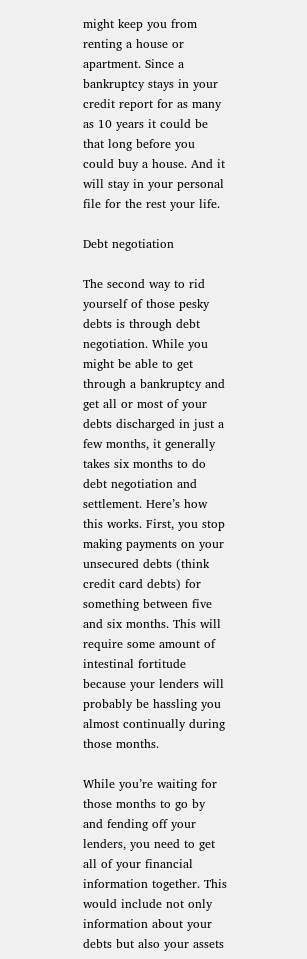might keep you from renting a house or apartment. Since a bankruptcy stays in your credit report for as many as 10 years it could be that long before you could buy a house. And it will stay in your personal file for the rest your life.

Debt negotiation

The second way to rid yourself of those pesky debts is through debt negotiation. While you might be able to get through a bankruptcy and get all or most of your debts discharged in just a few months, it generally takes six months to do debt negotiation and settlement. Here’s how this works. First, you stop making payments on your unsecured debts (think credit card debts) for something between five and six months. This will require some amount of intestinal fortitude because your lenders will probably be hassling you almost continually during those months.

While you’re waiting for those months to go by and fending off your lenders, you need to get all of your financial information together. This would include not only information about your debts but also your assets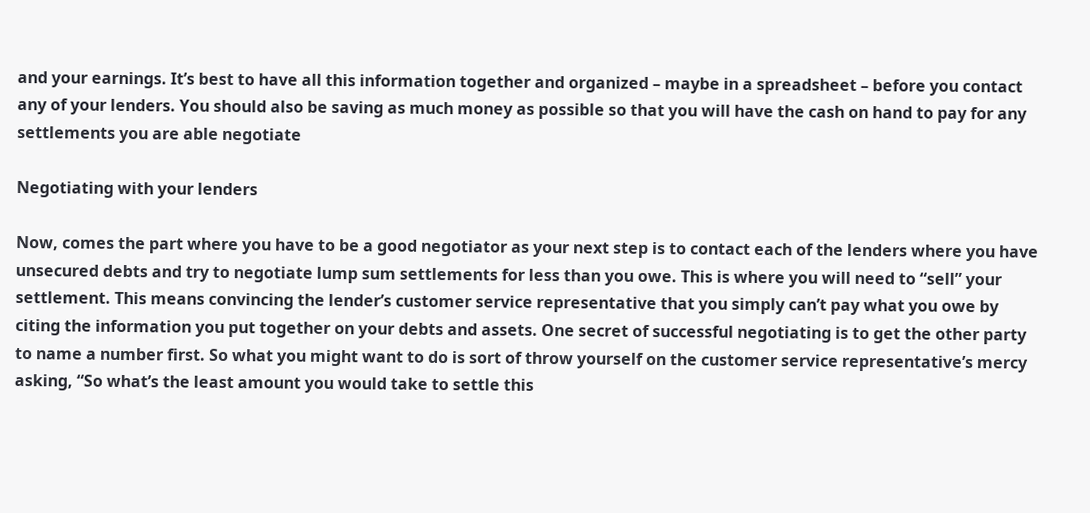and your earnings. It’s best to have all this information together and organized – maybe in a spreadsheet – before you contact any of your lenders. You should also be saving as much money as possible so that you will have the cash on hand to pay for any settlements you are able negotiate

Negotiating with your lenders

Now, comes the part where you have to be a good negotiator as your next step is to contact each of the lenders where you have unsecured debts and try to negotiate lump sum settlements for less than you owe. This is where you will need to “sell” your settlement. This means convincing the lender’s customer service representative that you simply can’t pay what you owe by citing the information you put together on your debts and assets. One secret of successful negotiating is to get the other party to name a number first. So what you might want to do is sort of throw yourself on the customer service representative’s mercy asking, “So what’s the least amount you would take to settle this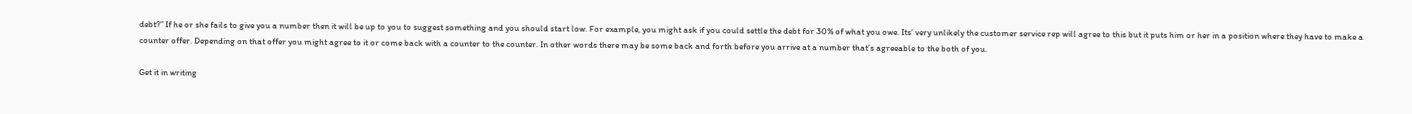debt?” If he or she fails to give you a number then it will be up to you to suggest something and you should start low. For example, you might ask if you could settle the debt for 30% of what you owe. Its’ very unlikely the customer service rep will agree to this but it puts him or her in a position where they have to make a counter offer. Depending on that offer you might agree to it or come back with a counter to the counter. In other words there may be some back and forth before you arrive at a number that’s agreeable to the both of you.

Get it in writing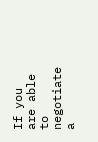If you are able to negotiate a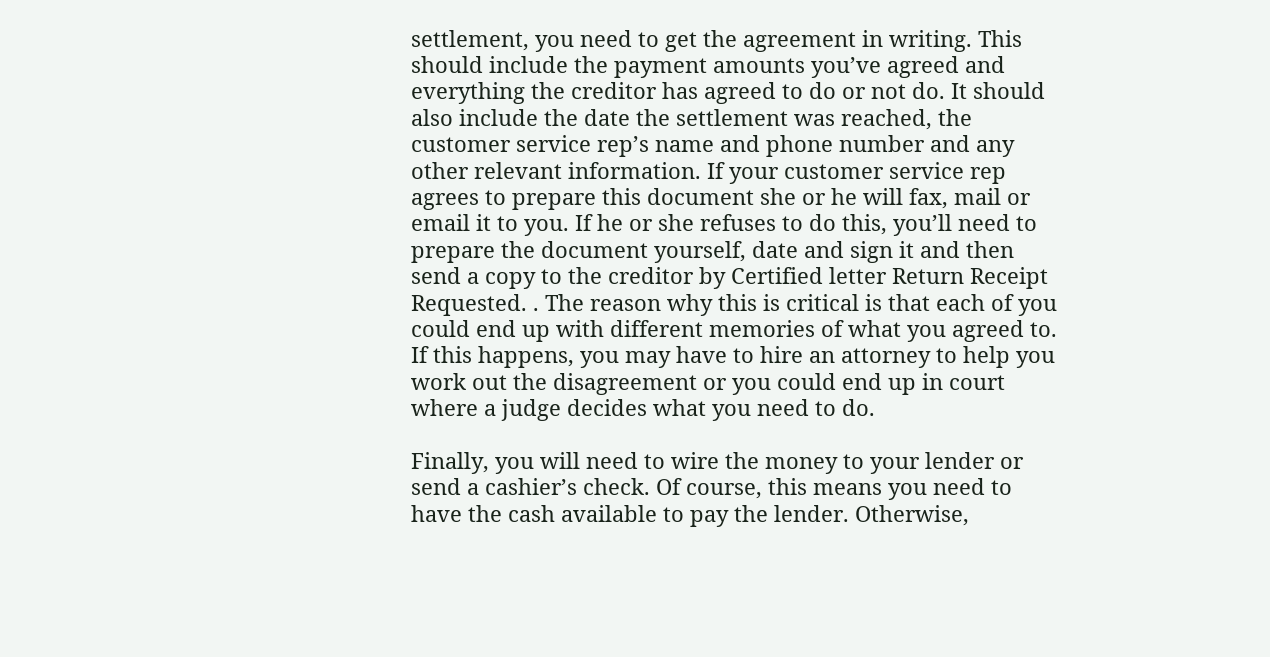settlement, you need to get the agreement in writing. This should include the payment amounts you’ve agreed and everything the creditor has agreed to do or not do. It should also include the date the settlement was reached, the customer service rep’s name and phone number and any other relevant information. If your customer service rep agrees to prepare this document she or he will fax, mail or email it to you. If he or she refuses to do this, you’ll need to prepare the document yourself, date and sign it and then send a copy to the creditor by Certified letter Return Receipt Requested. . The reason why this is critical is that each of you could end up with different memories of what you agreed to. If this happens, you may have to hire an attorney to help you work out the disagreement or you could end up in court where a judge decides what you need to do.

Finally, you will need to wire the money to your lender or send a cashier’s check. Of course, this means you need to have the cash available to pay the lender. Otherwise,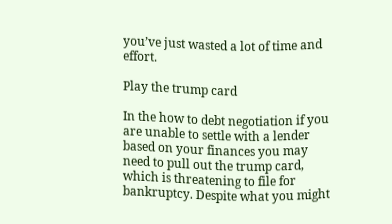you’ve just wasted a lot of time and effort.

Play the trump card

In the how to debt negotiation if you are unable to settle with a lender based on your finances you may need to pull out the trump card, which is threatening to file for bankruptcy. Despite what you might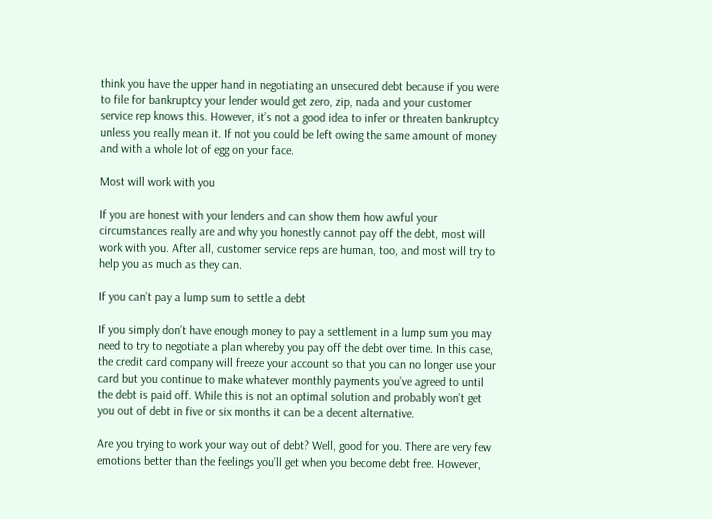think you have the upper hand in negotiating an unsecured debt because if you were to file for bankruptcy your lender would get zero, zip, nada and your customer service rep knows this. However, it’s not a good idea to infer or threaten bankruptcy unless you really mean it. If not you could be left owing the same amount of money and with a whole lot of egg on your face.

Most will work with you

If you are honest with your lenders and can show them how awful your circumstances really are and why you honestly cannot pay off the debt, most will work with you. After all, customer service reps are human, too, and most will try to help you as much as they can.

If you can’t pay a lump sum to settle a debt

If you simply don’t have enough money to pay a settlement in a lump sum you may need to try to negotiate a plan whereby you pay off the debt over time. In this case, the credit card company will freeze your account so that you can no longer use your card but you continue to make whatever monthly payments you’ve agreed to until the debt is paid off. While this is not an optimal solution and probably won’t get you out of debt in five or six months it can be a decent alternative.

Are you trying to work your way out of debt? Well, good for you. There are very few emotions better than the feelings you’ll get when you become debt free. However,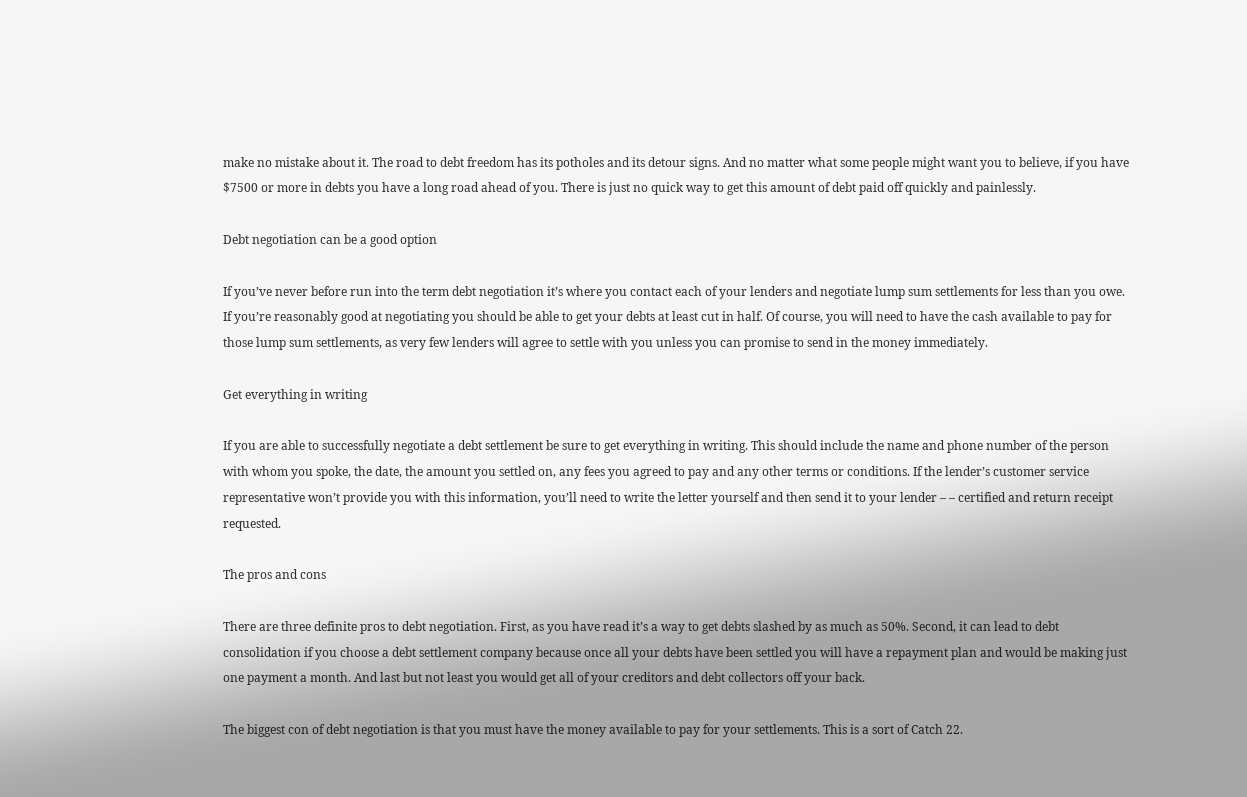make no mistake about it. The road to debt freedom has its potholes and its detour signs. And no matter what some people might want you to believe, if you have $7500 or more in debts you have a long road ahead of you. There is just no quick way to get this amount of debt paid off quickly and painlessly.

Debt negotiation can be a good option

If you’ve never before run into the term debt negotiation it’s where you contact each of your lenders and negotiate lump sum settlements for less than you owe. If you’re reasonably good at negotiating you should be able to get your debts at least cut in half. Of course, you will need to have the cash available to pay for those lump sum settlements, as very few lenders will agree to settle with you unless you can promise to send in the money immediately.

Get everything in writing

If you are able to successfully negotiate a debt settlement be sure to get everything in writing. This should include the name and phone number of the person with whom you spoke, the date, the amount you settled on, any fees you agreed to pay and any other terms or conditions. If the lender’s customer service representative won’t provide you with this information, you’ll need to write the letter yourself and then send it to your lender – – certified and return receipt requested.

The pros and cons

There are three definite pros to debt negotiation. First, as you have read it’s a way to get debts slashed by as much as 50%. Second, it can lead to debt consolidation if you choose a debt settlement company because once all your debts have been settled you will have a repayment plan and would be making just one payment a month. And last but not least you would get all of your creditors and debt collectors off your back.

The biggest con of debt negotiation is that you must have the money available to pay for your settlements. This is a sort of Catch 22.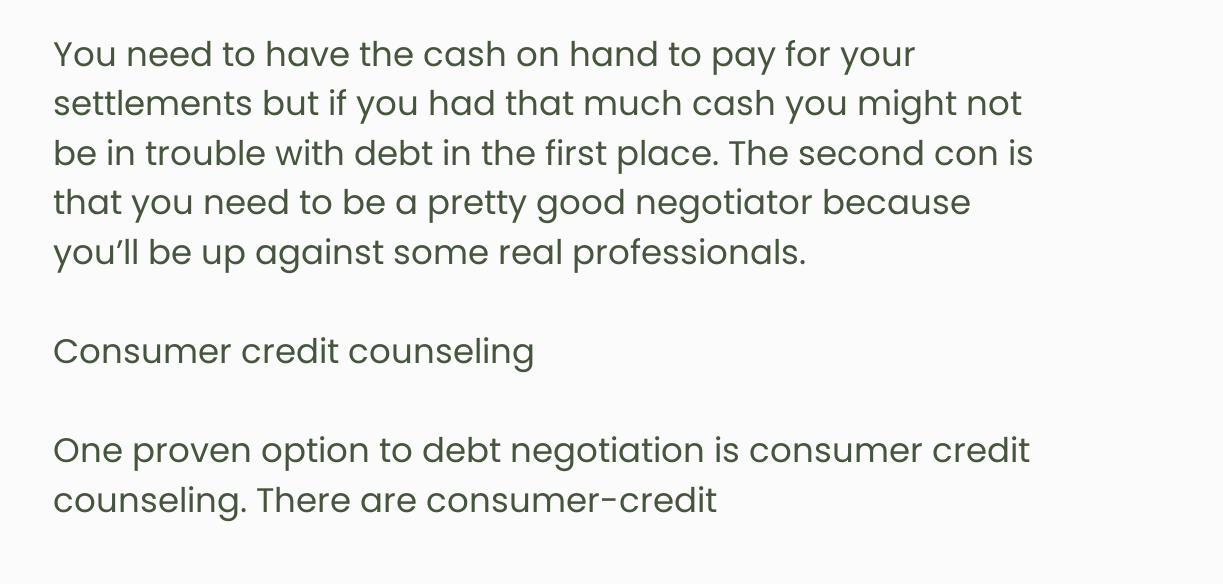You need to have the cash on hand to pay for your settlements but if you had that much cash you might not be in trouble with debt in the first place. The second con is that you need to be a pretty good negotiator because you’ll be up against some real professionals.

Consumer credit counseling

One proven option to debt negotiation is consumer credit counseling. There are consumer-credit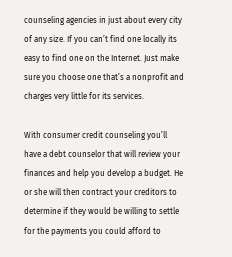counseling agencies in just about every city of any size. If you can’t find one locally its easy to find one on the Internet. Just make sure you choose one that’s a nonprofit and charges very little for its services.

With consumer credit counseling you’ll have a debt counselor that will review your finances and help you develop a budget. He or she will then contract your creditors to determine if they would be willing to settle for the payments you could afford to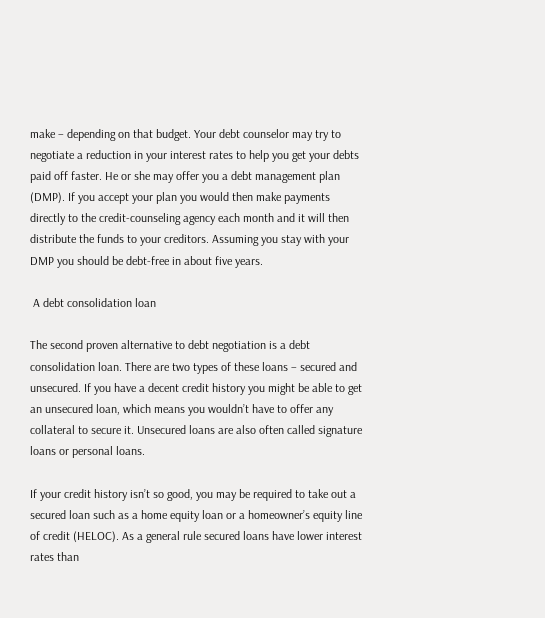make – depending on that budget. Your debt counselor may try to negotiate a reduction in your interest rates to help you get your debts paid off faster. He or she may offer you a debt management plan (DMP). If you accept your plan you would then make payments directly to the credit-counseling agency each month and it will then distribute the funds to your creditors. Assuming you stay with your DMP you should be debt-free in about five years.

 A debt consolidation loan

The second proven alternative to debt negotiation is a debt consolidation loan. There are two types of these loans – secured and unsecured. If you have a decent credit history you might be able to get an unsecured loan, which means you wouldn’t have to offer any collateral to secure it. Unsecured loans are also often called signature loans or personal loans.

If your credit history isn’t so good, you may be required to take out a secured loan such as a home equity loan or a homeowner’s equity line of credit (HELOC). As a general rule secured loans have lower interest rates than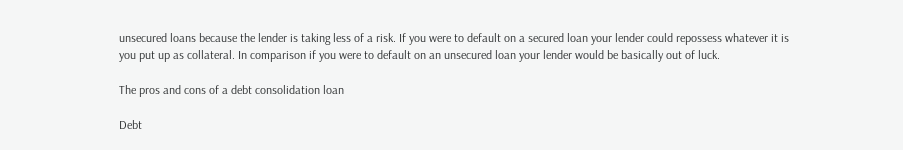unsecured loans because the lender is taking less of a risk. If you were to default on a secured loan your lender could repossess whatever it is you put up as collateral. In comparison if you were to default on an unsecured loan your lender would be basically out of luck.

The pros and cons of a debt consolidation loan

Debt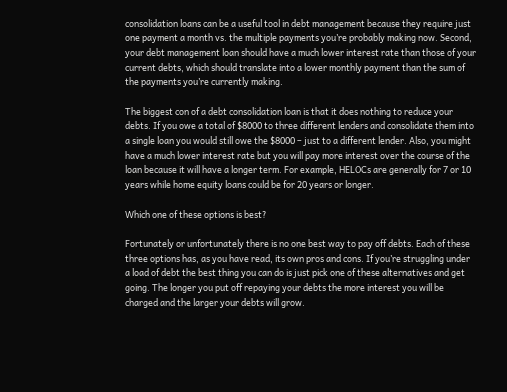consolidation loans can be a useful tool in debt management because they require just one payment a month vs. the multiple payments you’re probably making now. Second, your debt management loan should have a much lower interest rate than those of your current debts, which should translate into a lower monthly payment than the sum of the payments you’re currently making.

The biggest con of a debt consolidation loan is that it does nothing to reduce your debts. If you owe a total of $8000 to three different lenders and consolidate them into a single loan you would still owe the $8000 – just to a different lender. Also, you might have a much lower interest rate but you will pay more interest over the course of the loan because it will have a longer term. For example, HELOCs are generally for 7 or 10 years while home equity loans could be for 20 years or longer.

Which one of these options is best?

Fortunately or unfortunately there is no one best way to pay off debts. Each of these three options has, as you have read, its own pros and cons. If you’re struggling under a load of debt the best thing you can do is just pick one of these alternatives and get going. The longer you put off repaying your debts the more interest you will be charged and the larger your debts will grow.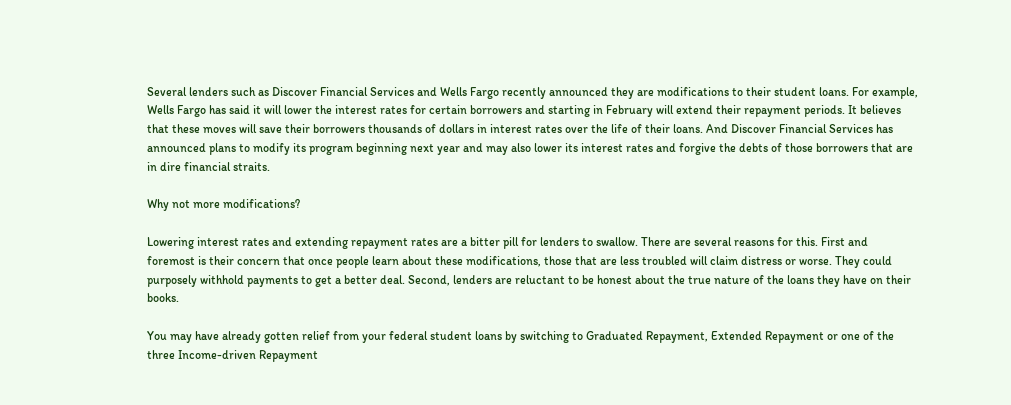Several lenders such as Discover Financial Services and Wells Fargo recently announced they are modifications to their student loans. For example, Wells Fargo has said it will lower the interest rates for certain borrowers and starting in February will extend their repayment periods. It believes that these moves will save their borrowers thousands of dollars in interest rates over the life of their loans. And Discover Financial Services has announced plans to modify its program beginning next year and may also lower its interest rates and forgive the debts of those borrowers that are in dire financial straits.

Why not more modifications?

Lowering interest rates and extending repayment rates are a bitter pill for lenders to swallow. There are several reasons for this. First and foremost is their concern that once people learn about these modifications, those that are less troubled will claim distress or worse. They could purposely withhold payments to get a better deal. Second, lenders are reluctant to be honest about the true nature of the loans they have on their books.

You may have already gotten relief from your federal student loans by switching to Graduated Repayment, Extended Repayment or one of the three Income-driven Repayment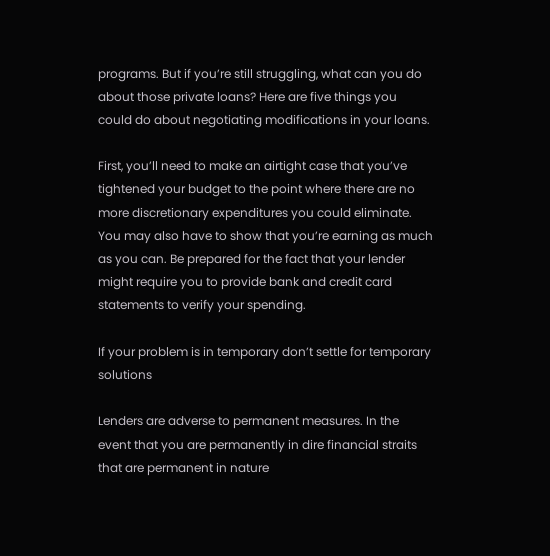programs. But if you’re still struggling, what can you do about those private loans? Here are five things you could do about negotiating modifications in your loans.

First, you’ll need to make an airtight case that you’ve tightened your budget to the point where there are no more discretionary expenditures you could eliminate. You may also have to show that you’re earning as much as you can. Be prepared for the fact that your lender might require you to provide bank and credit card statements to verify your spending.

If your problem is in temporary don’t settle for temporary solutions

Lenders are adverse to permanent measures. In the event that you are permanently in dire financial straits that are permanent in nature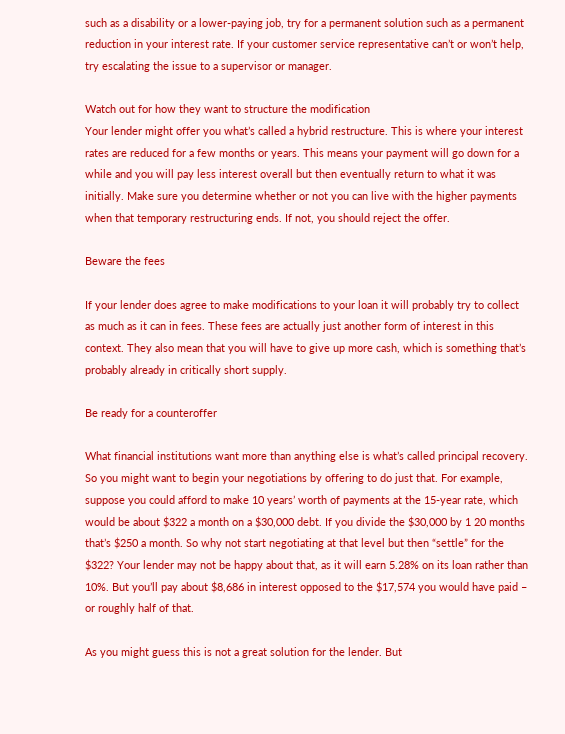such as a disability or a lower-paying job, try for a permanent solution such as a permanent reduction in your interest rate. If your customer service representative can’t or won’t help, try escalating the issue to a supervisor or manager.

Watch out for how they want to structure the modification
Your lender might offer you what’s called a hybrid restructure. This is where your interest rates are reduced for a few months or years. This means your payment will go down for a while and you will pay less interest overall but then eventually return to what it was initially. Make sure you determine whether or not you can live with the higher payments when that temporary restructuring ends. If not, you should reject the offer.

Beware the fees

If your lender does agree to make modifications to your loan it will probably try to collect as much as it can in fees. These fees are actually just another form of interest in this context. They also mean that you will have to give up more cash, which is something that’s probably already in critically short supply.

Be ready for a counteroffer

What financial institutions want more than anything else is what’s called principal recovery. So you might want to begin your negotiations by offering to do just that. For example, suppose you could afford to make 10 years’ worth of payments at the 15-year rate, which would be about $322 a month on a $30,000 debt. If you divide the $30,000 by 1 20 months that’s $250 a month. So why not start negotiating at that level but then “settle” for the $322? Your lender may not be happy about that, as it will earn 5.28% on its loan rather than 10%. But you’ll pay about $8,686 in interest opposed to the $17,574 you would have paid – or roughly half of that.

As you might guess this is not a great solution for the lender. But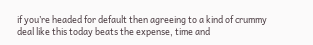if you’re headed for default then agreeing to a kind of crummy deal like this today beats the expense, time and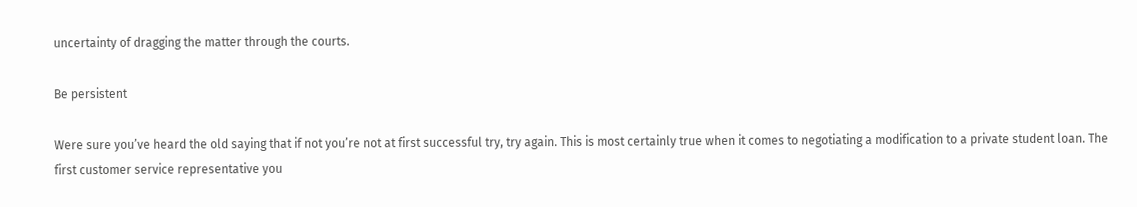uncertainty of dragging the matter through the courts.

Be persistent

Were sure you’ve heard the old saying that if not you’re not at first successful try, try again. This is most certainly true when it comes to negotiating a modification to a private student loan. The first customer service representative you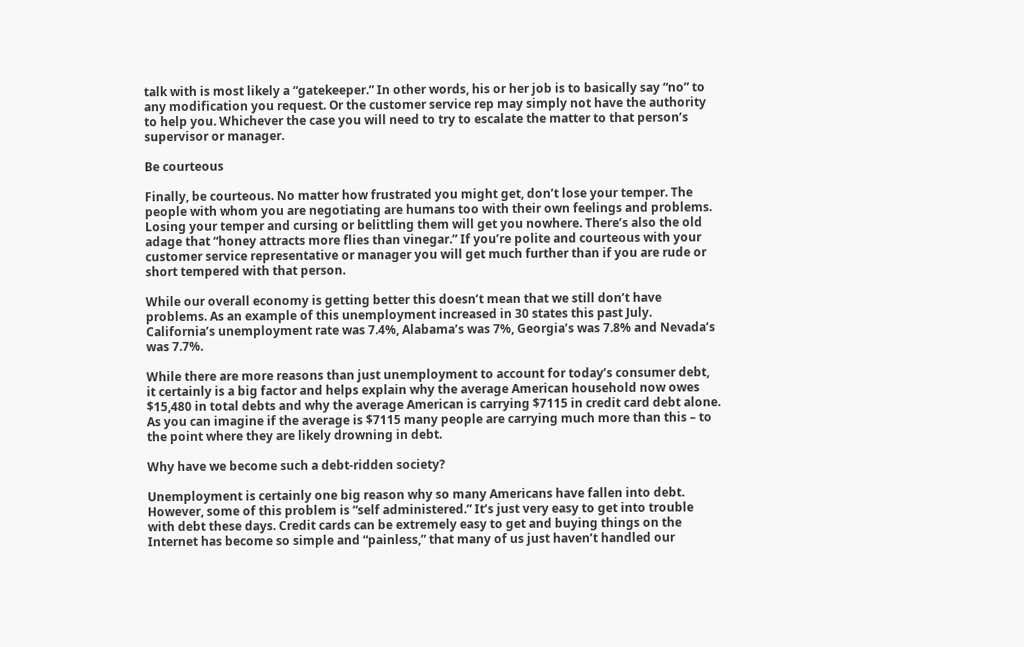talk with is most likely a “gatekeeper.” In other words, his or her job is to basically say “no” to any modification you request. Or the customer service rep may simply not have the authority to help you. Whichever the case you will need to try to escalate the matter to that person’s supervisor or manager.

Be courteous

Finally, be courteous. No matter how frustrated you might get, don’t lose your temper. The people with whom you are negotiating are humans too with their own feelings and problems. Losing your temper and cursing or belittling them will get you nowhere. There’s also the old adage that “honey attracts more flies than vinegar.” If you’re polite and courteous with your customer service representative or manager you will get much further than if you are rude or short tempered with that person.

While our overall economy is getting better this doesn’t mean that we still don’t have problems. As an example of this unemployment increased in 30 states this past July. California’s unemployment rate was 7.4%, Alabama’s was 7%, Georgia’s was 7.8% and Nevada’s was 7.7%.

While there are more reasons than just unemployment to account for today’s consumer debt, it certainly is a big factor and helps explain why the average American household now owes $15,480 in total debts and why the average American is carrying $7115 in credit card debt alone. As you can imagine if the average is $7115 many people are carrying much more than this – to the point where they are likely drowning in debt.

Why have we become such a debt-ridden society?

Unemployment is certainly one big reason why so many Americans have fallen into debt. However, some of this problem is “self administered.” It’s just very easy to get into trouble with debt these days. Credit cards can be extremely easy to get and buying things on the Internet has become so simple and “painless,” that many of us just haven’t handled our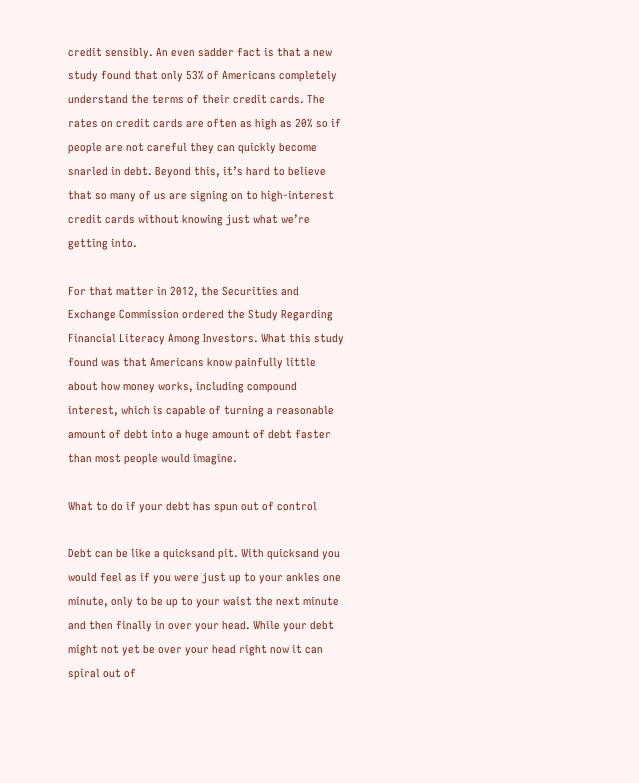credit sensibly. An even sadder fact is that a new study found that only 53% of Americans completely understand the terms of their credit cards. The rates on credit cards are often as high as 20% so if people are not careful they can quickly become snarled in debt. Beyond this, it’s hard to believe that so many of us are signing on to high-interest credit cards without knowing just what we’re getting into.

For that matter in 2012, the Securities and Exchange Commission ordered the Study Regarding Financial Literacy Among Investors. What this study found was that Americans know painfully little about how money works, including compound interest, which is capable of turning a reasonable amount of debt into a huge amount of debt faster than most people would imagine.

What to do if your debt has spun out of control

Debt can be like a quicksand pit. With quicksand you would feel as if you were just up to your ankles one minute, only to be up to your waist the next minute and then finally in over your head. While your debt might not yet be over your head right now it can spiral out of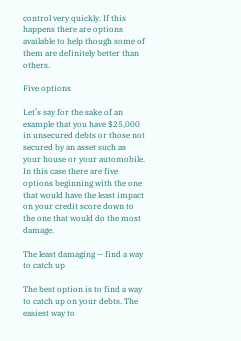control very quickly. If this happens there are options available to help though some of them are definitely better than others.

Five options

Let’s say for the sake of an example that you have $25,000 in unsecured debts or those not secured by an asset such as your house or your automobile. In this case there are five options beginning with the one that would have the least impact on your credit score down to the one that would do the most damage.

The least damaging — find a way to catch up

The best option is to find a way to catch up on your debts. The easiest way to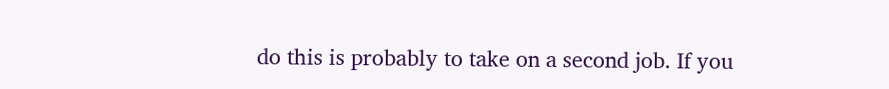do this is probably to take on a second job. If you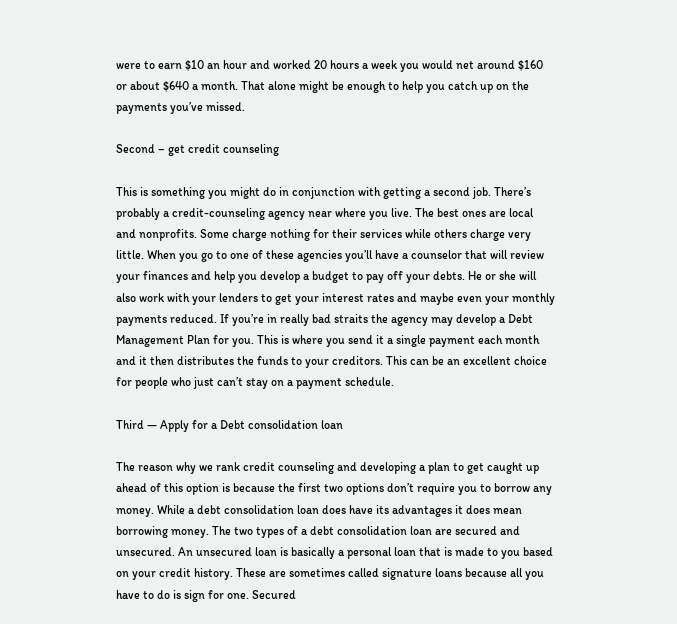were to earn $10 an hour and worked 20 hours a week you would net around $160 or about $640 a month. That alone might be enough to help you catch up on the payments you’ve missed.

Second – get credit counseling

This is something you might do in conjunction with getting a second job. There’s probably a credit-counseling agency near where you live. The best ones are local and nonprofits. Some charge nothing for their services while others charge very little. When you go to one of these agencies you’ll have a counselor that will review your finances and help you develop a budget to pay off your debts. He or she will also work with your lenders to get your interest rates and maybe even your monthly payments reduced. If you’re in really bad straits the agency may develop a Debt Management Plan for you. This is where you send it a single payment each month and it then distributes the funds to your creditors. This can be an excellent choice for people who just can’t stay on a payment schedule.

Third — Apply for a Debt consolidation loan

The reason why we rank credit counseling and developing a plan to get caught up ahead of this option is because the first two options don’t require you to borrow any money. While a debt consolidation loan does have its advantages it does mean borrowing money. The two types of a debt consolidation loan are secured and unsecured. An unsecured loan is basically a personal loan that is made to you based on your credit history. These are sometimes called signature loans because all you have to do is sign for one. Secured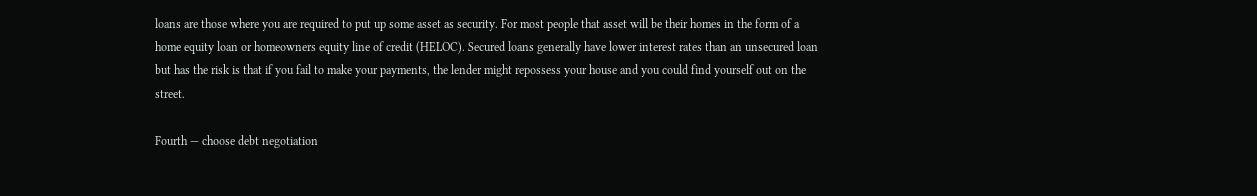loans are those where you are required to put up some asset as security. For most people that asset will be their homes in the form of a home equity loan or homeowners equity line of credit (HELOC). Secured loans generally have lower interest rates than an unsecured loan but has the risk is that if you fail to make your payments, the lender might repossess your house and you could find yourself out on the street.

Fourth — choose debt negotiation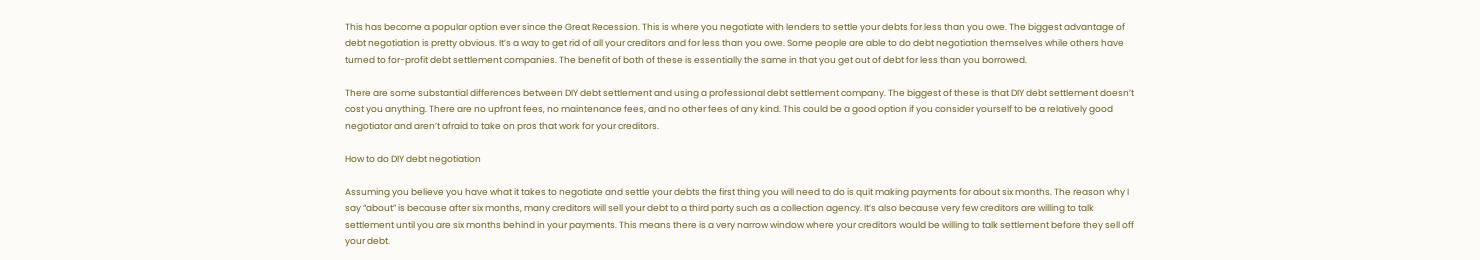This has become a popular option ever since the Great Recession. This is where you negotiate with lenders to settle your debts for less than you owe. The biggest advantage of debt negotiation is pretty obvious. It’s a way to get rid of all your creditors and for less than you owe. Some people are able to do debt negotiation themselves while others have turned to for-profit debt settlement companies. The benefit of both of these is essentially the same in that you get out of debt for less than you borrowed.

There are some substantial differences between DIY debt settlement and using a professional debt settlement company. The biggest of these is that DIY debt settlement doesn’t cost you anything. There are no upfront fees, no maintenance fees, and no other fees of any kind. This could be a good option if you consider yourself to be a relatively good negotiator and aren’t afraid to take on pros that work for your creditors.

How to do DIY debt negotiation

Assuming you believe you have what it takes to negotiate and settle your debts the first thing you will need to do is quit making payments for about six months. The reason why I say “about” is because after six months, many creditors will sell your debt to a third party such as a collection agency. It’s also because very few creditors are willing to talk settlement until you are six months behind in your payments. This means there is a very narrow window where your creditors would be willing to talk settlement before they sell off your debt.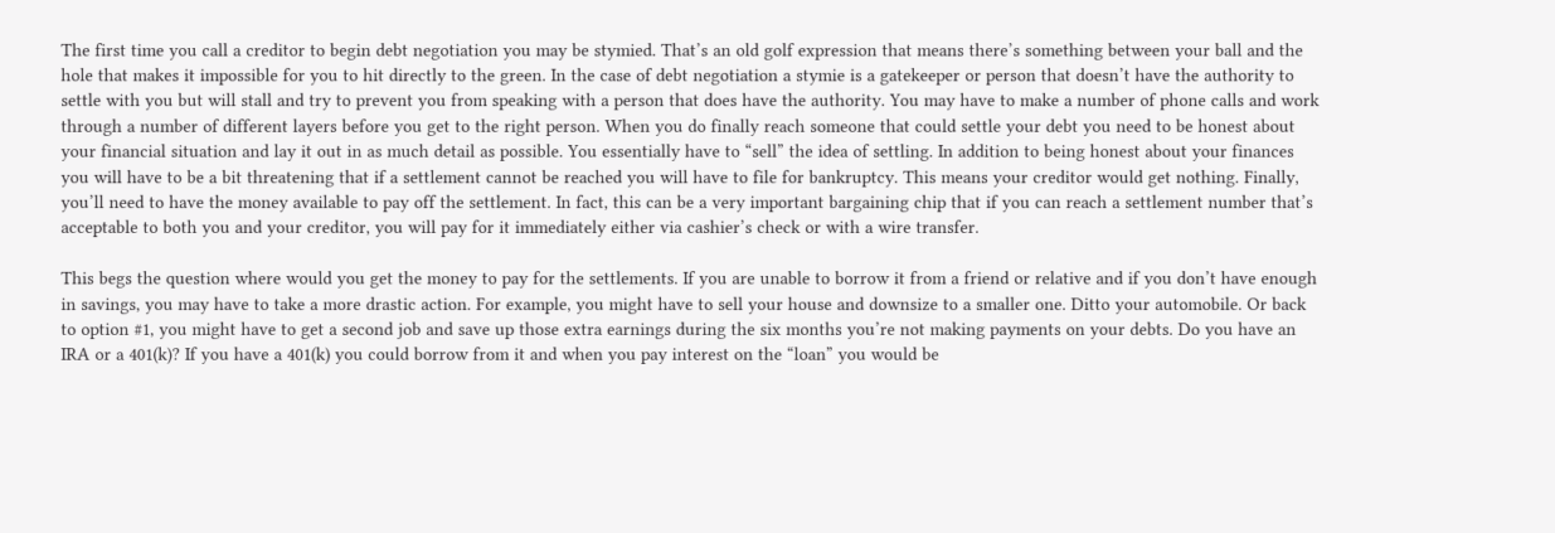The first time you call a creditor to begin debt negotiation you may be stymied. That’s an old golf expression that means there’s something between your ball and the hole that makes it impossible for you to hit directly to the green. In the case of debt negotiation a stymie is a gatekeeper or person that doesn’t have the authority to settle with you but will stall and try to prevent you from speaking with a person that does have the authority. You may have to make a number of phone calls and work through a number of different layers before you get to the right person. When you do finally reach someone that could settle your debt you need to be honest about your financial situation and lay it out in as much detail as possible. You essentially have to “sell” the idea of settling. In addition to being honest about your finances you will have to be a bit threatening that if a settlement cannot be reached you will have to file for bankruptcy. This means your creditor would get nothing. Finally, you’ll need to have the money available to pay off the settlement. In fact, this can be a very important bargaining chip that if you can reach a settlement number that’s acceptable to both you and your creditor, you will pay for it immediately either via cashier’s check or with a wire transfer.

This begs the question where would you get the money to pay for the settlements. If you are unable to borrow it from a friend or relative and if you don’t have enough in savings, you may have to take a more drastic action. For example, you might have to sell your house and downsize to a smaller one. Ditto your automobile. Or back to option #1, you might have to get a second job and save up those extra earnings during the six months you’re not making payments on your debts. Do you have an IRA or a 401(k)? If you have a 401(k) you could borrow from it and when you pay interest on the “loan” you would be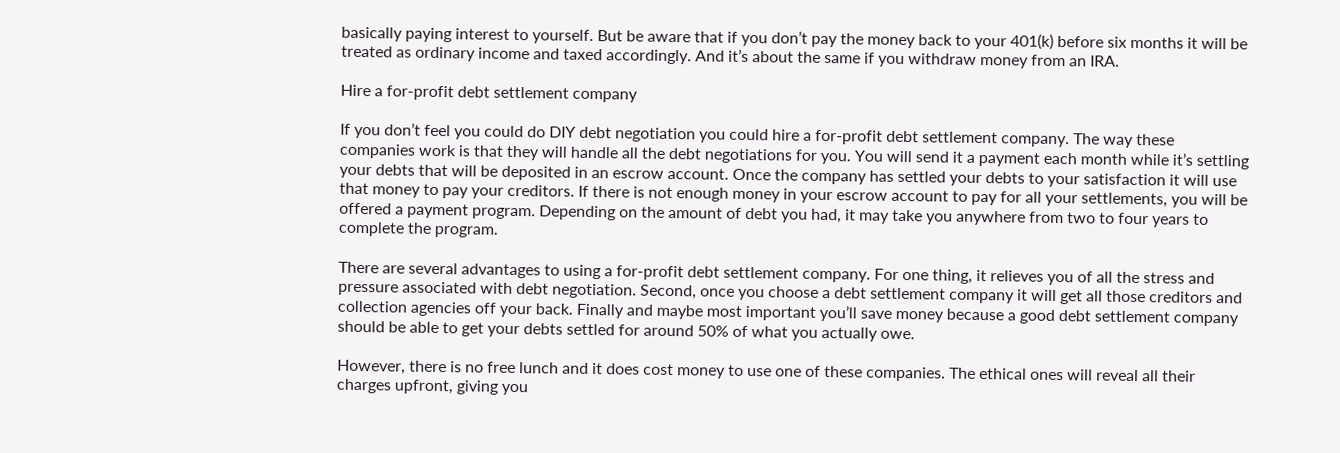basically paying interest to yourself. But be aware that if you don’t pay the money back to your 401(k) before six months it will be treated as ordinary income and taxed accordingly. And it’s about the same if you withdraw money from an IRA.

Hire a for-profit debt settlement company

If you don’t feel you could do DIY debt negotiation you could hire a for-profit debt settlement company. The way these companies work is that they will handle all the debt negotiations for you. You will send it a payment each month while it’s settling your debts that will be deposited in an escrow account. Once the company has settled your debts to your satisfaction it will use that money to pay your creditors. If there is not enough money in your escrow account to pay for all your settlements, you will be offered a payment program. Depending on the amount of debt you had, it may take you anywhere from two to four years to complete the program.

There are several advantages to using a for-profit debt settlement company. For one thing, it relieves you of all the stress and pressure associated with debt negotiation. Second, once you choose a debt settlement company it will get all those creditors and collection agencies off your back. Finally and maybe most important you’ll save money because a good debt settlement company should be able to get your debts settled for around 50% of what you actually owe.

However, there is no free lunch and it does cost money to use one of these companies. The ethical ones will reveal all their charges upfront, giving you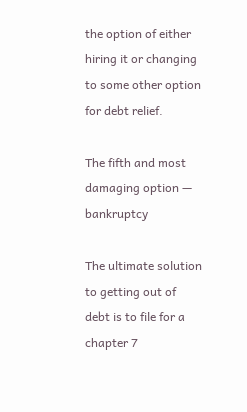the option of either hiring it or changing to some other option for debt relief.

The fifth and most damaging option — bankruptcy

The ultimate solution to getting out of debt is to file for a chapter 7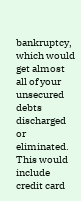bankruptcy, which would get almost all of your unsecured debts discharged or eliminated. This would include credit card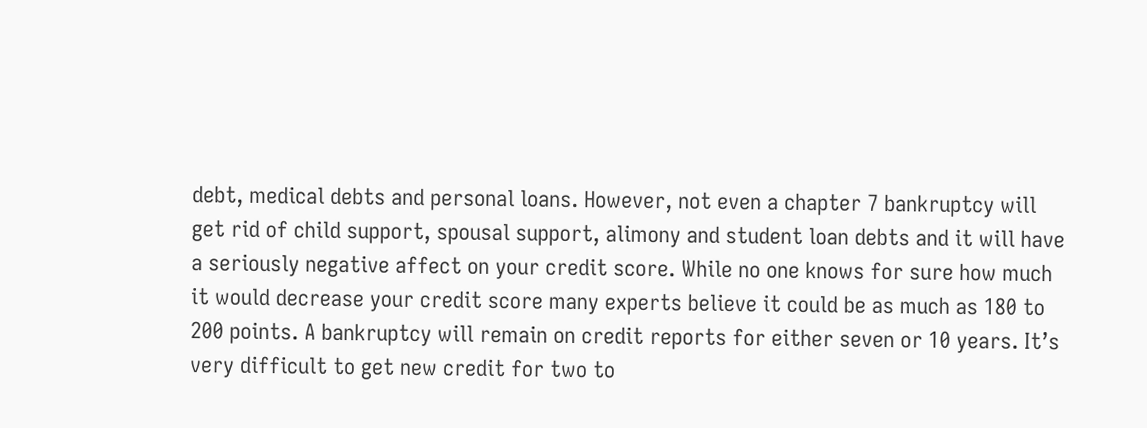debt, medical debts and personal loans. However, not even a chapter 7 bankruptcy will get rid of child support, spousal support, alimony and student loan debts and it will have a seriously negative affect on your credit score. While no one knows for sure how much it would decrease your credit score many experts believe it could be as much as 180 to 200 points. A bankruptcy will remain on credit reports for either seven or 10 years. It’s very difficult to get new credit for two to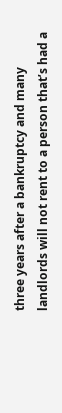three years after a bankruptcy and many landlords will not rent to a person that’s had a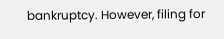bankruptcy. However, filing for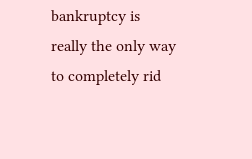bankruptcy is really the only way to completely rid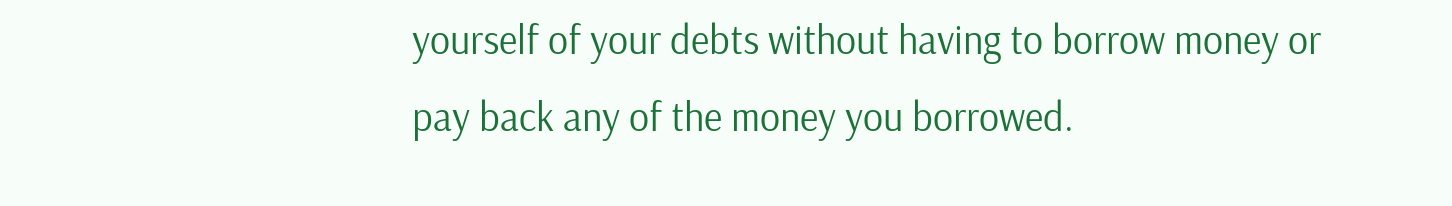yourself of your debts without having to borrow money or pay back any of the money you borrowed.